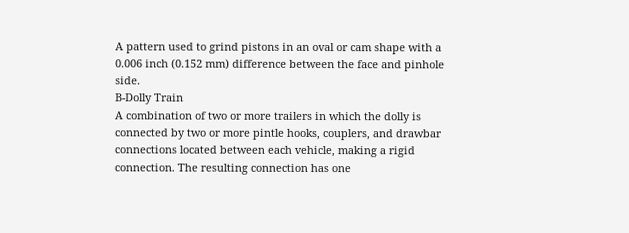A pattern used to grind pistons in an oval or cam shape with a 0.006 inch (0.152 mm) difference between the face and pinhole side.
B-Dolly Train
A combination of two or more trailers in which the dolly is connected by two or more pintle hooks, couplers, and drawbar connections located between each vehicle, making a rigid connection. The resulting connection has one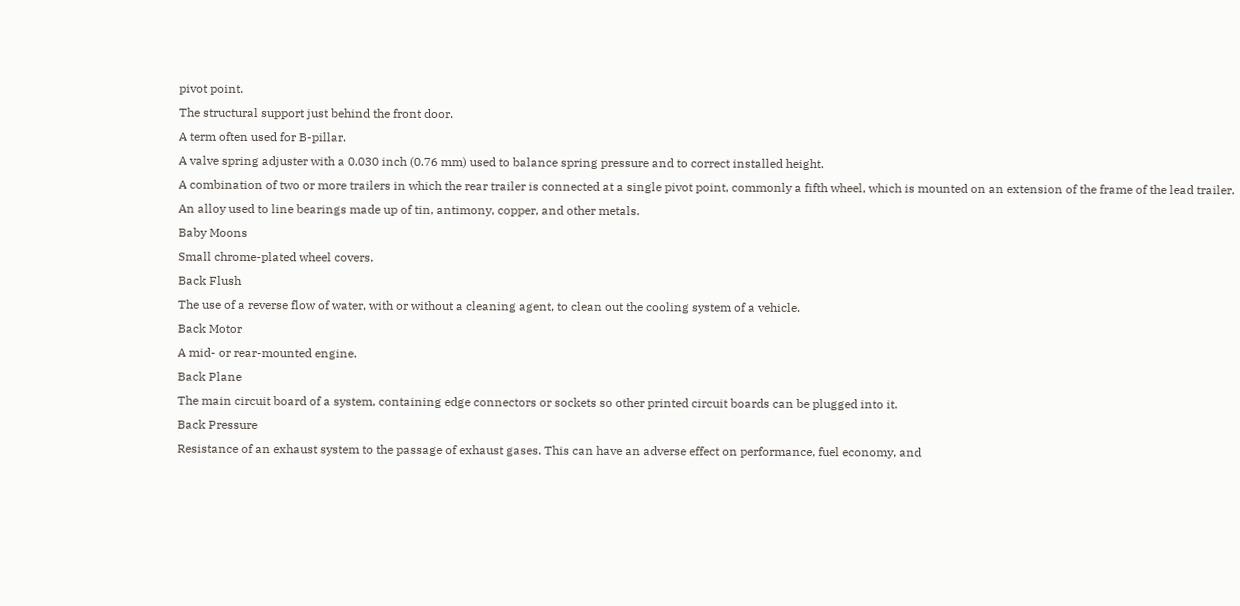pivot point.
The structural support just behind the front door.
A term often used for B-pillar.
A valve spring adjuster with a 0.030 inch (0.76 mm) used to balance spring pressure and to correct installed height.
A combination of two or more trailers in which the rear trailer is connected at a single pivot point, commonly a fifth wheel, which is mounted on an extension of the frame of the lead trailer.
An alloy used to line bearings made up of tin, antimony, copper, and other metals.
Baby Moons
Small chrome-plated wheel covers.
Back Flush
The use of a reverse flow of water, with or without a cleaning agent, to clean out the cooling system of a vehicle.
Back Motor
A mid- or rear-mounted engine.
Back Plane
The main circuit board of a system, containing edge connectors or sockets so other printed circuit boards can be plugged into it.
Back Pressure
Resistance of an exhaust system to the passage of exhaust gases. This can have an adverse effect on performance, fuel economy, and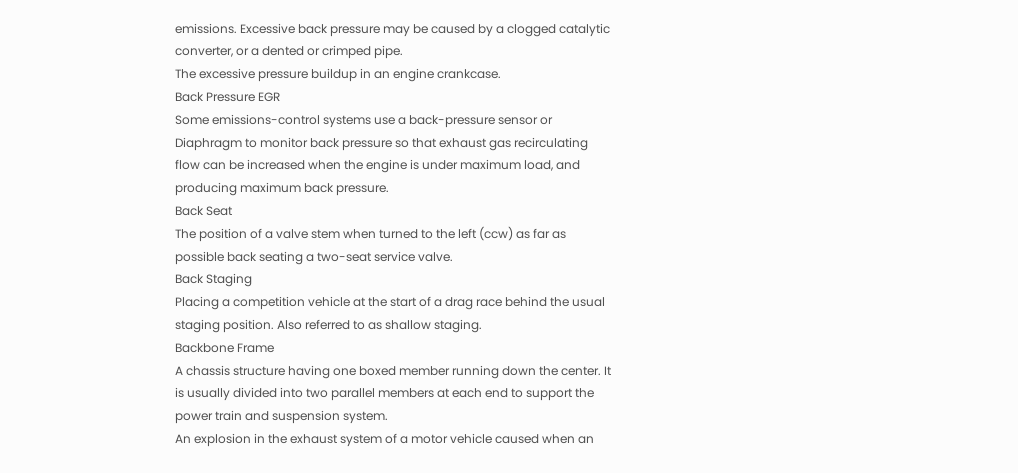emissions. Excessive back pressure may be caused by a clogged catalytic converter, or a dented or crimped pipe.
The excessive pressure buildup in an engine crankcase.
Back Pressure EGR
Some emissions-control systems use a back-pressure sensor or Diaphragm to monitor back pressure so that exhaust gas recirculating flow can be increased when the engine is under maximum load, and producing maximum back pressure.
Back Seat
The position of a valve stem when turned to the left (ccw) as far as possible back seating a two-seat service valve.
Back Staging
Placing a competition vehicle at the start of a drag race behind the usual staging position. Also referred to as shallow staging.
Backbone Frame
A chassis structure having one boxed member running down the center. It is usually divided into two parallel members at each end to support the power train and suspension system.
An explosion in the exhaust system of a motor vehicle caused when an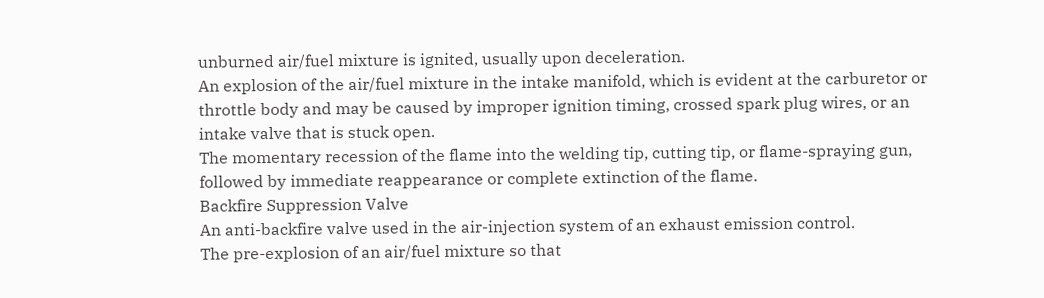unburned air/fuel mixture is ignited, usually upon deceleration.
An explosion of the air/fuel mixture in the intake manifold, which is evident at the carburetor or throttle body and may be caused by improper ignition timing, crossed spark plug wires, or an intake valve that is stuck open.
The momentary recession of the flame into the welding tip, cutting tip, or flame-spraying gun, followed by immediate reappearance or complete extinction of the flame.
Backfire Suppression Valve
An anti-backfire valve used in the air-injection system of an exhaust emission control.
The pre-explosion of an air/fuel mixture so that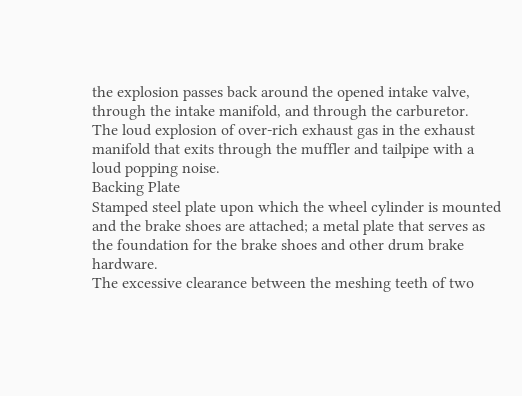the explosion passes back around the opened intake valve, through the intake manifold, and through the carburetor.
The loud explosion of over-rich exhaust gas in the exhaust manifold that exits through the muffler and tailpipe with a loud popping noise.
Backing Plate
Stamped steel plate upon which the wheel cylinder is mounted and the brake shoes are attached; a metal plate that serves as the foundation for the brake shoes and other drum brake hardware.
The excessive clearance between the meshing teeth of two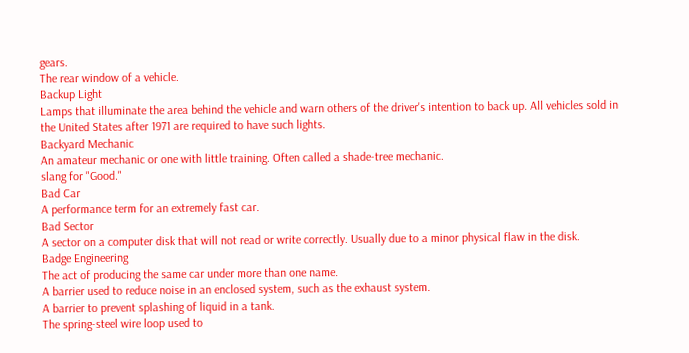gears.
The rear window of a vehicle.
Backup Light
Lamps that illuminate the area behind the vehicle and warn others of the driver's intention to back up. All vehicles sold in the United States after 1971 are required to have such lights.
Backyard Mechanic
An amateur mechanic or one with little training. Often called a shade-tree mechanic.
slang for "Good."
Bad Car
A performance term for an extremely fast car.
Bad Sector
A sector on a computer disk that will not read or write correctly. Usually due to a minor physical flaw in the disk.
Badge Engineering
The act of producing the same car under more than one name.
A barrier used to reduce noise in an enclosed system, such as the exhaust system.
A barrier to prevent splashing of liquid in a tank.
The spring-steel wire loop used to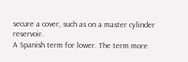secure a cover, such as on a master cylinder reservoir.
A Spanish term for lower. The term more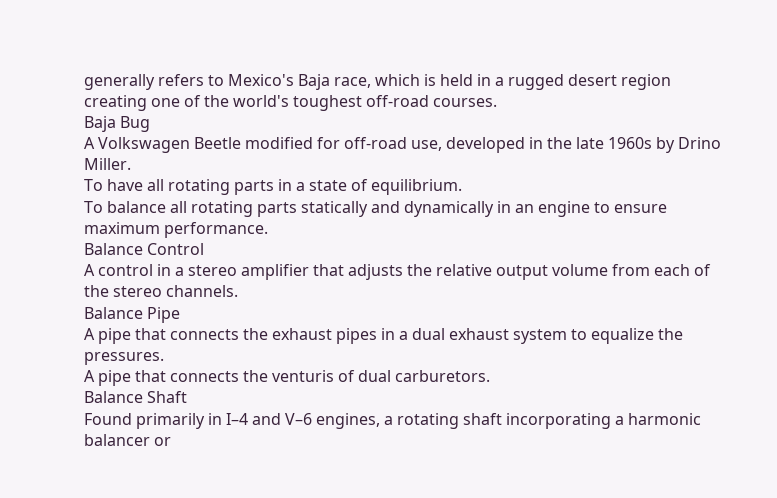generally refers to Mexico's Baja race, which is held in a rugged desert region creating one of the world's toughest off-road courses.
Baja Bug
A Volkswagen Beetle modified for off-road use, developed in the late 1960s by Drino Miller.
To have all rotating parts in a state of equilibrium.
To balance all rotating parts statically and dynamically in an engine to ensure maximum performance.
Balance Control
A control in a stereo amplifier that adjusts the relative output volume from each of the stereo channels.
Balance Pipe
A pipe that connects the exhaust pipes in a dual exhaust system to equalize the pressures.
A pipe that connects the venturis of dual carburetors.
Balance Shaft
Found primarily in I–4 and V–6 engines, a rotating shaft incorporating a harmonic balancer or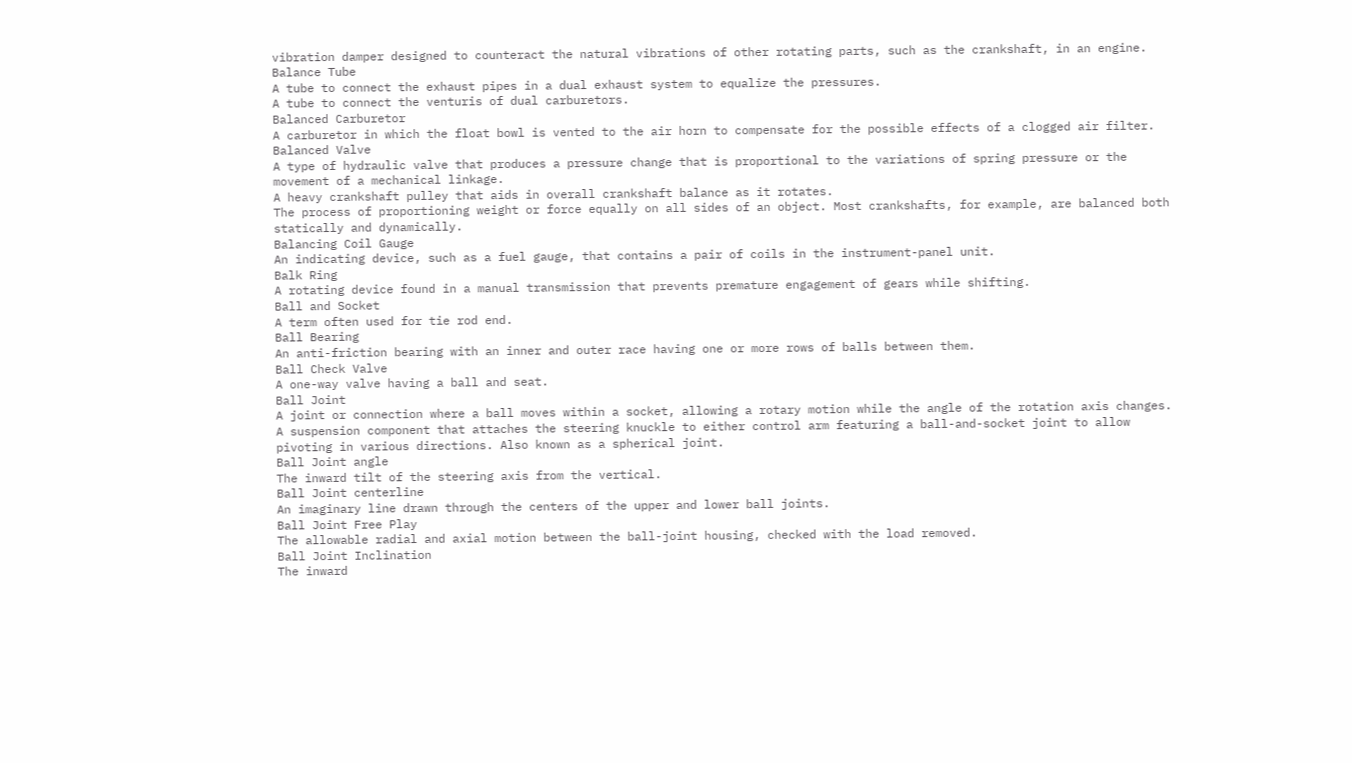vibration damper designed to counteract the natural vibrations of other rotating parts, such as the crankshaft, in an engine.
Balance Tube
A tube to connect the exhaust pipes in a dual exhaust system to equalize the pressures.
A tube to connect the venturis of dual carburetors.
Balanced Carburetor
A carburetor in which the float bowl is vented to the air horn to compensate for the possible effects of a clogged air filter.
Balanced Valve
A type of hydraulic valve that produces a pressure change that is proportional to the variations of spring pressure or the movement of a mechanical linkage.
A heavy crankshaft pulley that aids in overall crankshaft balance as it rotates.
The process of proportioning weight or force equally on all sides of an object. Most crankshafts, for example, are balanced both statically and dynamically.
Balancing Coil Gauge
An indicating device, such as a fuel gauge, that contains a pair of coils in the instrument-panel unit.
Balk Ring
A rotating device found in a manual transmission that prevents premature engagement of gears while shifting.
Ball and Socket
A term often used for tie rod end.
Ball Bearing
An anti-friction bearing with an inner and outer race having one or more rows of balls between them.
Ball Check Valve
A one-way valve having a ball and seat.
Ball Joint
A joint or connection where a ball moves within a socket, allowing a rotary motion while the angle of the rotation axis changes.
A suspension component that attaches the steering knuckle to either control arm featuring a ball-and-socket joint to allow pivoting in various directions. Also known as a spherical joint.
Ball Joint angle
The inward tilt of the steering axis from the vertical.
Ball Joint centerline
An imaginary line drawn through the centers of the upper and lower ball joints.
Ball Joint Free Play
The allowable radial and axial motion between the ball-joint housing, checked with the load removed.
Ball Joint Inclination
The inward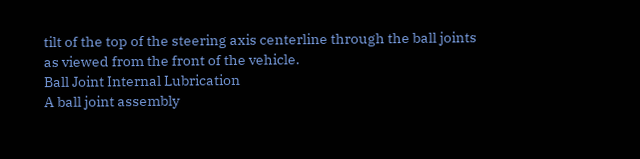tilt of the top of the steering axis centerline through the ball joints as viewed from the front of the vehicle.
Ball Joint Internal Lubrication
A ball joint assembly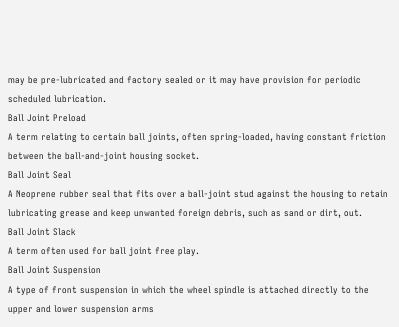may be pre-lubricated and factory sealed or it may have provision for periodic scheduled lubrication.
Ball Joint Preload
A term relating to certain ball joints, often spring-loaded, having constant friction between the ball-and-joint housing socket.
Ball Joint Seal
A Neoprene rubber seal that fits over a ball-joint stud against the housing to retain lubricating grease and keep unwanted foreign debris, such as sand or dirt, out.
Ball Joint Slack
A term often used for ball joint free play.
Ball Joint Suspension
A type of front suspension in which the wheel spindle is attached directly to the upper and lower suspension arms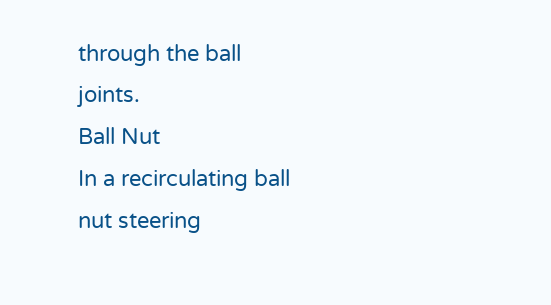through the ball joints.
Ball Nut
In a recirculating ball nut steering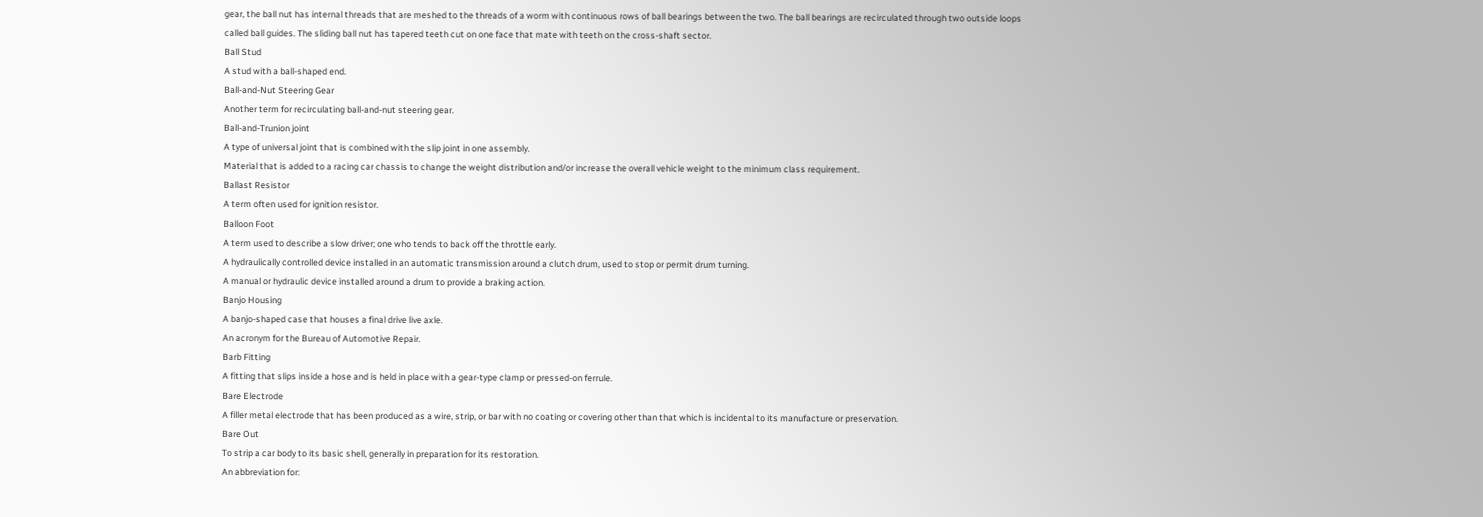gear, the ball nut has internal threads that are meshed to the threads of a worm with continuous rows of ball bearings between the two. The ball bearings are recirculated through two outside loops called ball guides. The sliding ball nut has tapered teeth cut on one face that mate with teeth on the cross-shaft sector.
Ball Stud
A stud with a ball-shaped end.
Ball-and-Nut Steering Gear
Another term for recirculating ball-and-nut steering gear.
Ball-and-Trunion joint
A type of universal joint that is combined with the slip joint in one assembly.
Material that is added to a racing car chassis to change the weight distribution and/or increase the overall vehicle weight to the minimum class requirement.
Ballast Resistor
A term often used for ignition resistor.
Balloon Foot
A term used to describe a slow driver; one who tends to back off the throttle early.
A hydraulically controlled device installed in an automatic transmission around a clutch drum, used to stop or permit drum turning.
A manual or hydraulic device installed around a drum to provide a braking action.
Banjo Housing
A banjo-shaped case that houses a final drive live axle.
An acronym for the Bureau of Automotive Repair.
Barb Fitting
A fitting that slips inside a hose and is held in place with a gear-type clamp or pressed-on ferrule.
Bare Electrode
A filler metal electrode that has been produced as a wire, strip, or bar with no coating or covering other than that which is incidental to its manufacture or preservation.
Bare Out
To strip a car body to its basic shell, generally in preparation for its restoration.
An abbreviation for: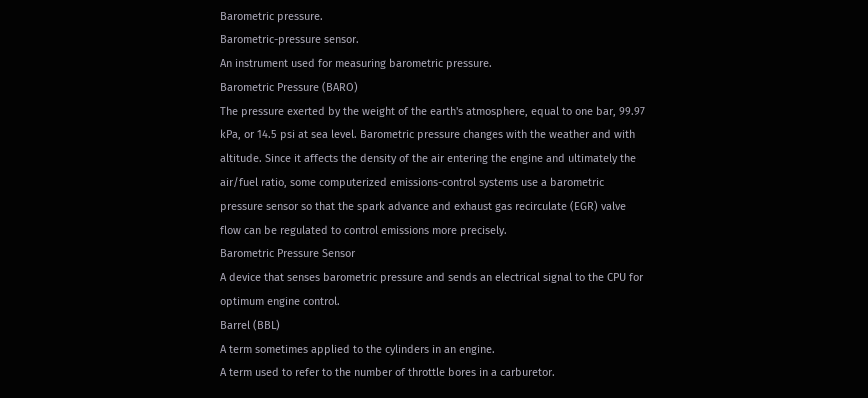Barometric pressure.
Barometric-pressure sensor.
An instrument used for measuring barometric pressure.
Barometric Pressure (BARO)
The pressure exerted by the weight of the earth's atmosphere, equal to one bar, 99.97 kPa, or 14.5 psi at sea level. Barometric pressure changes with the weather and with altitude. Since it affects the density of the air entering the engine and ultimately the air/fuel ratio, some computerized emissions-control systems use a barometric pressure sensor so that the spark advance and exhaust gas recirculate (EGR) valve flow can be regulated to control emissions more precisely.
Barometric Pressure Sensor
A device that senses barometric pressure and sends an electrical signal to the CPU for optimum engine control.
Barrel (BBL)
A term sometimes applied to the cylinders in an engine.
A term used to refer to the number of throttle bores in a carburetor.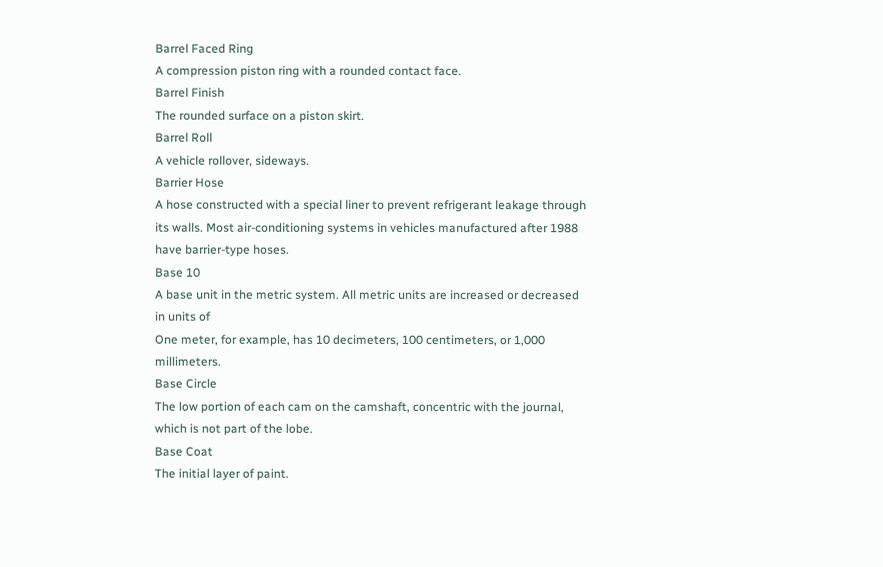Barrel Faced Ring
A compression piston ring with a rounded contact face.
Barrel Finish
The rounded surface on a piston skirt.
Barrel Roll
A vehicle rollover, sideways.
Barrier Hose
A hose constructed with a special liner to prevent refrigerant leakage through its walls. Most air-conditioning systems in vehicles manufactured after 1988 have barrier-type hoses.
Base 10
A base unit in the metric system. All metric units are increased or decreased in units of
One meter, for example, has 10 decimeters, 100 centimeters, or 1,000 millimeters.
Base Circle
The low portion of each cam on the camshaft, concentric with the journal, which is not part of the lobe.
Base Coat
The initial layer of paint.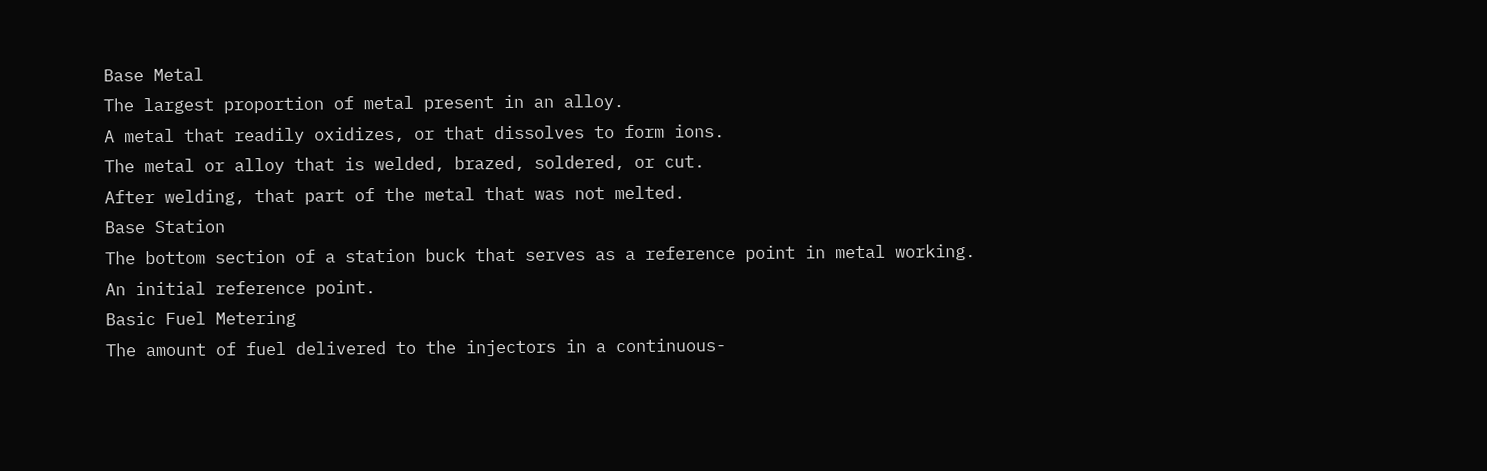Base Metal
The largest proportion of metal present in an alloy.
A metal that readily oxidizes, or that dissolves to form ions.
The metal or alloy that is welded, brazed, soldered, or cut.
After welding, that part of the metal that was not melted.
Base Station
The bottom section of a station buck that serves as a reference point in metal working.
An initial reference point.
Basic Fuel Metering
The amount of fuel delivered to the injectors in a continuous-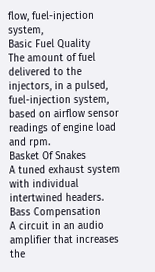flow, fuel-injection system,
Basic Fuel Quality
The amount of fuel delivered to the injectors, in a pulsed, fuel-injection system, based on airflow sensor readings of engine load and rpm.
Basket Of Snakes
A tuned exhaust system with individual intertwined headers.
Bass Compensation
A circuit in an audio amplifier that increases the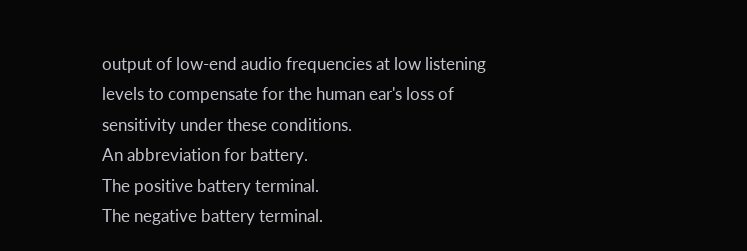output of low-end audio frequencies at low listening levels to compensate for the human ear's loss of sensitivity under these conditions.
An abbreviation for battery.
The positive battery terminal.
The negative battery terminal.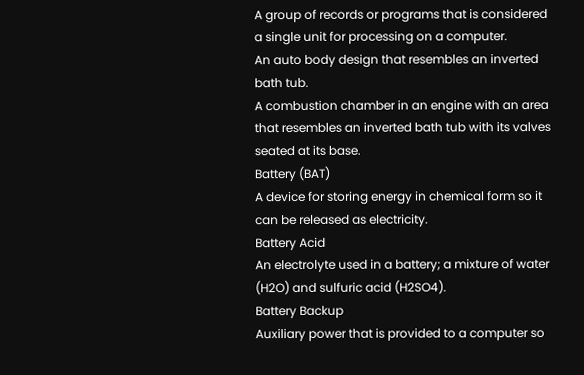A group of records or programs that is considered a single unit for processing on a computer.
An auto body design that resembles an inverted bath tub.
A combustion chamber in an engine with an area that resembles an inverted bath tub with its valves seated at its base.
Battery (BAT)
A device for storing energy in chemical form so it can be released as electricity.
Battery Acid
An electrolyte used in a battery; a mixture of water (H2O) and sulfuric acid (H2SO4).
Battery Backup
Auxiliary power that is provided to a computer so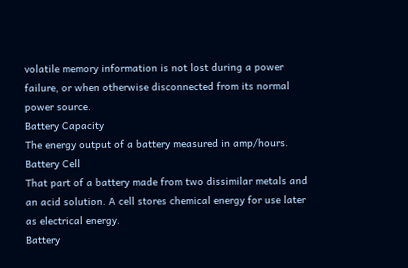volatile memory information is not lost during a power failure, or when otherwise disconnected from its normal power source.
Battery Capacity
The energy output of a battery measured in amp/hours.
Battery Cell
That part of a battery made from two dissimilar metals and an acid solution. A cell stores chemical energy for use later as electrical energy.
Battery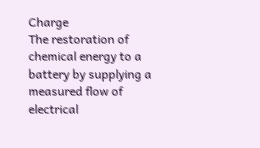Charge
The restoration of chemical energy to a battery by supplying a measured flow of electrical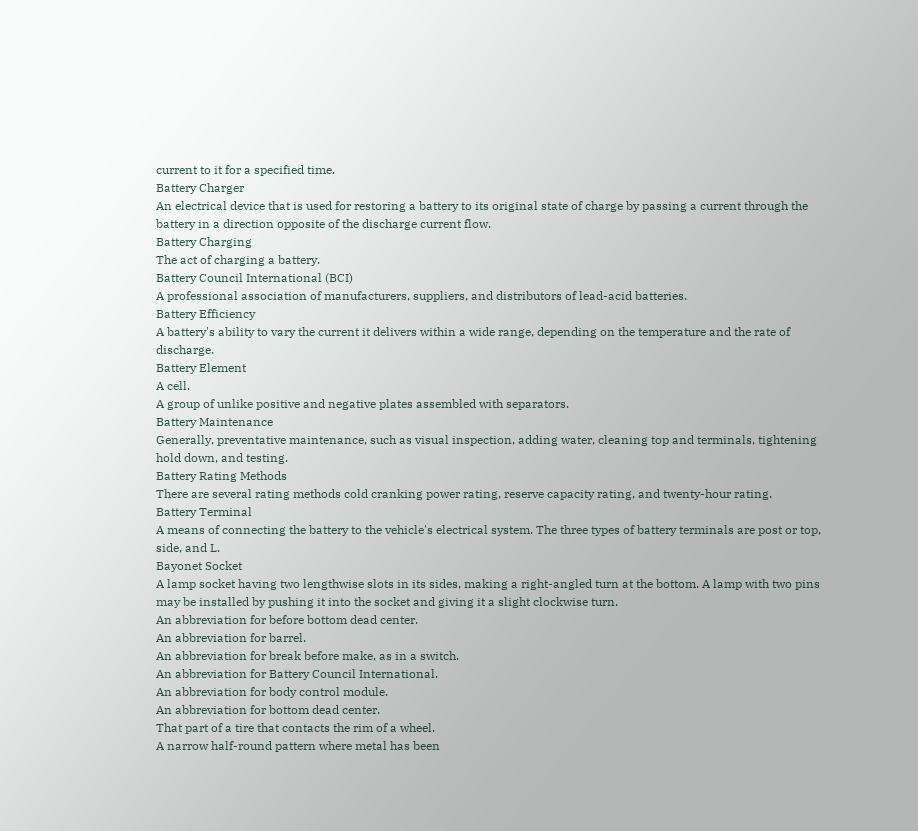current to it for a specified time.
Battery Charger
An electrical device that is used for restoring a battery to its original state of charge by passing a current through the battery in a direction opposite of the discharge current flow.
Battery Charging
The act of charging a battery.
Battery Council International (BCI)
A professional association of manufacturers, suppliers, and distributors of lead-acid batteries.
Battery Efficiency
A battery's ability to vary the current it delivers within a wide range, depending on the temperature and the rate of discharge.
Battery Element
A cell.
A group of unlike positive and negative plates assembled with separators.
Battery Maintenance
Generally, preventative maintenance, such as visual inspection, adding water, cleaning top and terminals, tightening hold down, and testing.
Battery Rating Methods
There are several rating methods cold cranking power rating, reserve capacity rating, and twenty-hour rating.
Battery Terminal
A means of connecting the battery to the vehicle's electrical system. The three types of battery terminals are post or top, side, and L.
Bayonet Socket
A lamp socket having two lengthwise slots in its sides, making a right-angled turn at the bottom. A lamp with two pins may be installed by pushing it into the socket and giving it a slight clockwise turn.
An abbreviation for before bottom dead center.
An abbreviation for barrel.
An abbreviation for break before make, as in a switch.
An abbreviation for Battery Council International.
An abbreviation for body control module.
An abbreviation for bottom dead center.
That part of a tire that contacts the rim of a wheel.
A narrow half-round pattern where metal has been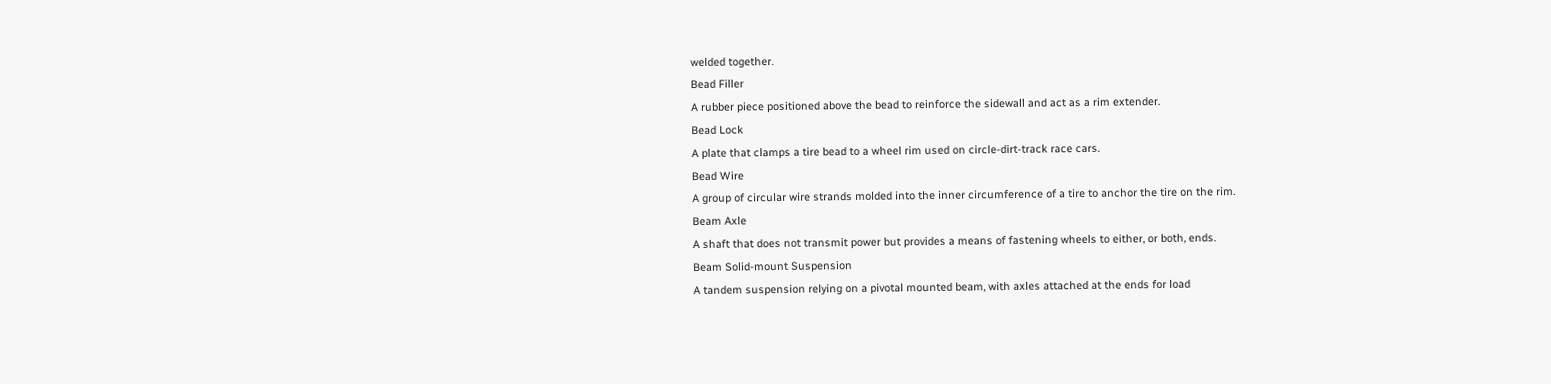welded together.
Bead Filler
A rubber piece positioned above the bead to reinforce the sidewall and act as a rim extender.
Bead Lock
A plate that clamps a tire bead to a wheel rim used on circle-dirt-track race cars.
Bead Wire
A group of circular wire strands molded into the inner circumference of a tire to anchor the tire on the rim.
Beam Axle
A shaft that does not transmit power but provides a means of fastening wheels to either, or both, ends.
Beam Solid-mount Suspension
A tandem suspension relying on a pivotal mounted beam, with axles attached at the ends for load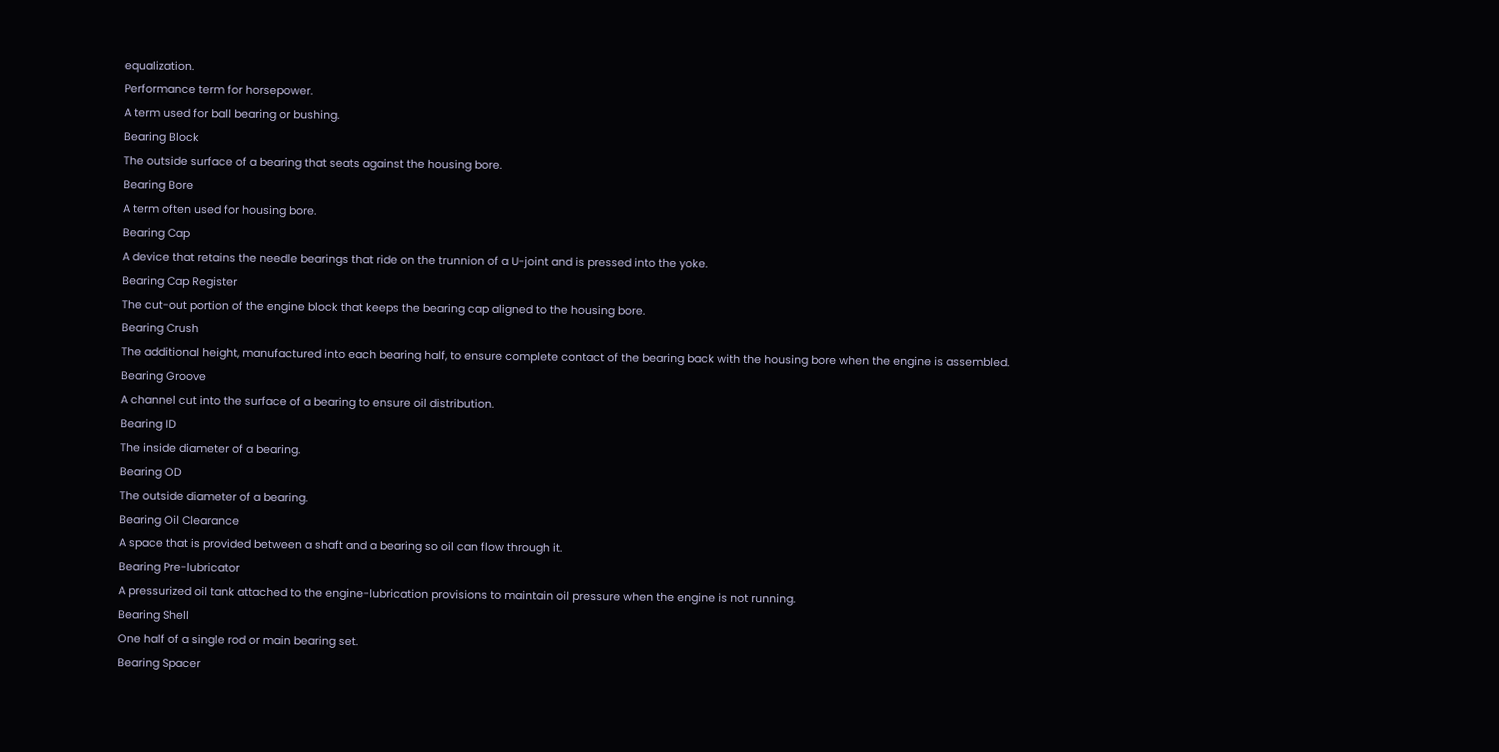equalization.
Performance term for horsepower.
A term used for ball bearing or bushing.
Bearing Block
The outside surface of a bearing that seats against the housing bore.
Bearing Bore
A term often used for housing bore.
Bearing Cap
A device that retains the needle bearings that ride on the trunnion of a U-joint and is pressed into the yoke.
Bearing Cap Register
The cut-out portion of the engine block that keeps the bearing cap aligned to the housing bore.
Bearing Crush
The additional height, manufactured into each bearing half, to ensure complete contact of the bearing back with the housing bore when the engine is assembled.
Bearing Groove
A channel cut into the surface of a bearing to ensure oil distribution.
Bearing ID
The inside diameter of a bearing.
Bearing OD
The outside diameter of a bearing.
Bearing Oil Clearance
A space that is provided between a shaft and a bearing so oil can flow through it.
Bearing Pre-lubricator
A pressurized oil tank attached to the engine-lubrication provisions to maintain oil pressure when the engine is not running.
Bearing Shell
One half of a single rod or main bearing set.
Bearing Spacer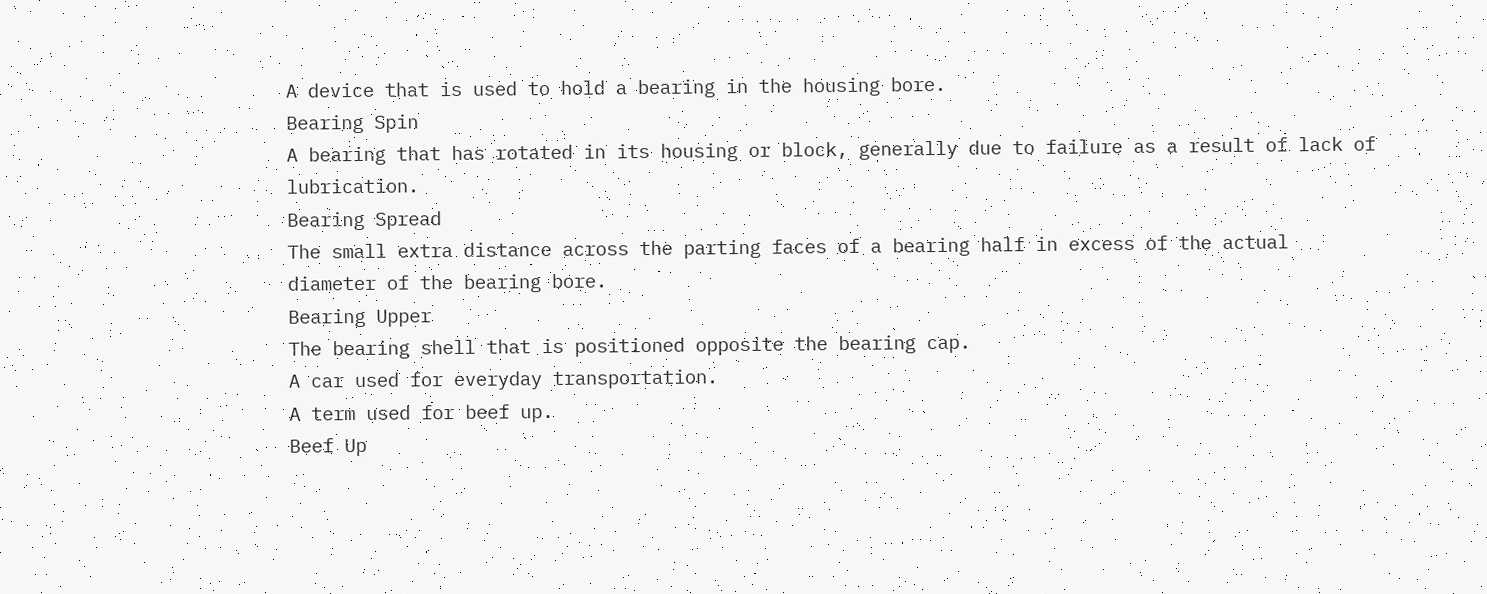A device that is used to hold a bearing in the housing bore.
Bearing Spin
A bearing that has rotated in its housing or block, generally due to failure as a result of lack of lubrication.
Bearing Spread
The small extra distance across the parting faces of a bearing half in excess of the actual diameter of the bearing bore.
Bearing Upper
The bearing shell that is positioned opposite the bearing cap.
A car used for everyday transportation.
A term used for beef up.
Beef Up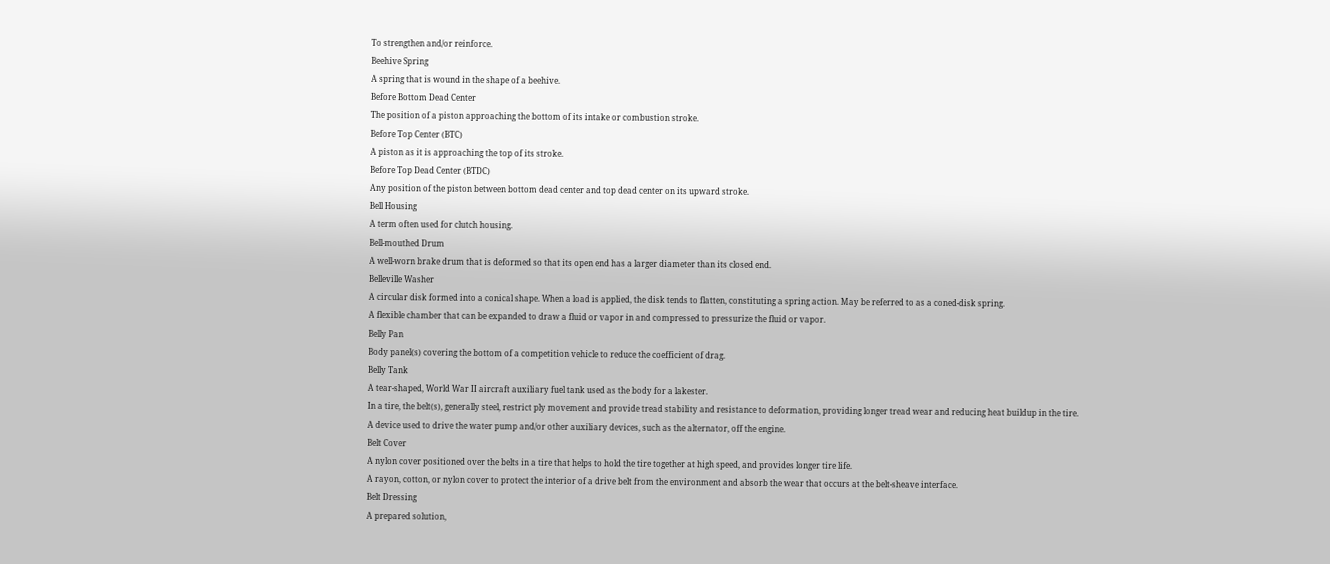To strengthen and/or reinforce.
Beehive Spring
A spring that is wound in the shape of a beehive.
Before Bottom Dead Center
The position of a piston approaching the bottom of its intake or combustion stroke.
Before Top Center (BTC)
A piston as it is approaching the top of its stroke.
Before Top Dead Center (BTDC)
Any position of the piston between bottom dead center and top dead center on its upward stroke.
Bell Housing
A term often used for clutch housing.
Bell-mouthed Drum
A well-worn brake drum that is deformed so that its open end has a larger diameter than its closed end.
Belleville Washer
A circular disk formed into a conical shape. When a load is applied, the disk tends to flatten, constituting a spring action. May be referred to as a coned-disk spring.
A flexible chamber that can be expanded to draw a fluid or vapor in and compressed to pressurize the fluid or vapor.
Belly Pan
Body panel(s) covering the bottom of a competition vehicle to reduce the coefficient of drag.
Belly Tank
A tear-shaped, World War II aircraft auxiliary fuel tank used as the body for a lakester.
In a tire, the belt(s), generally steel, restrict ply movement and provide tread stability and resistance to deformation, providing longer tread wear and reducing heat buildup in the tire.
A device used to drive the water pump and/or other auxiliary devices, such as the alternator, off the engine.
Belt Cover
A nylon cover positioned over the belts in a tire that helps to hold the tire together at high speed, and provides longer tire life.
A rayon, cotton, or nylon cover to protect the interior of a drive belt from the environment and absorb the wear that occurs at the belt-sheave interface.
Belt Dressing
A prepared solution,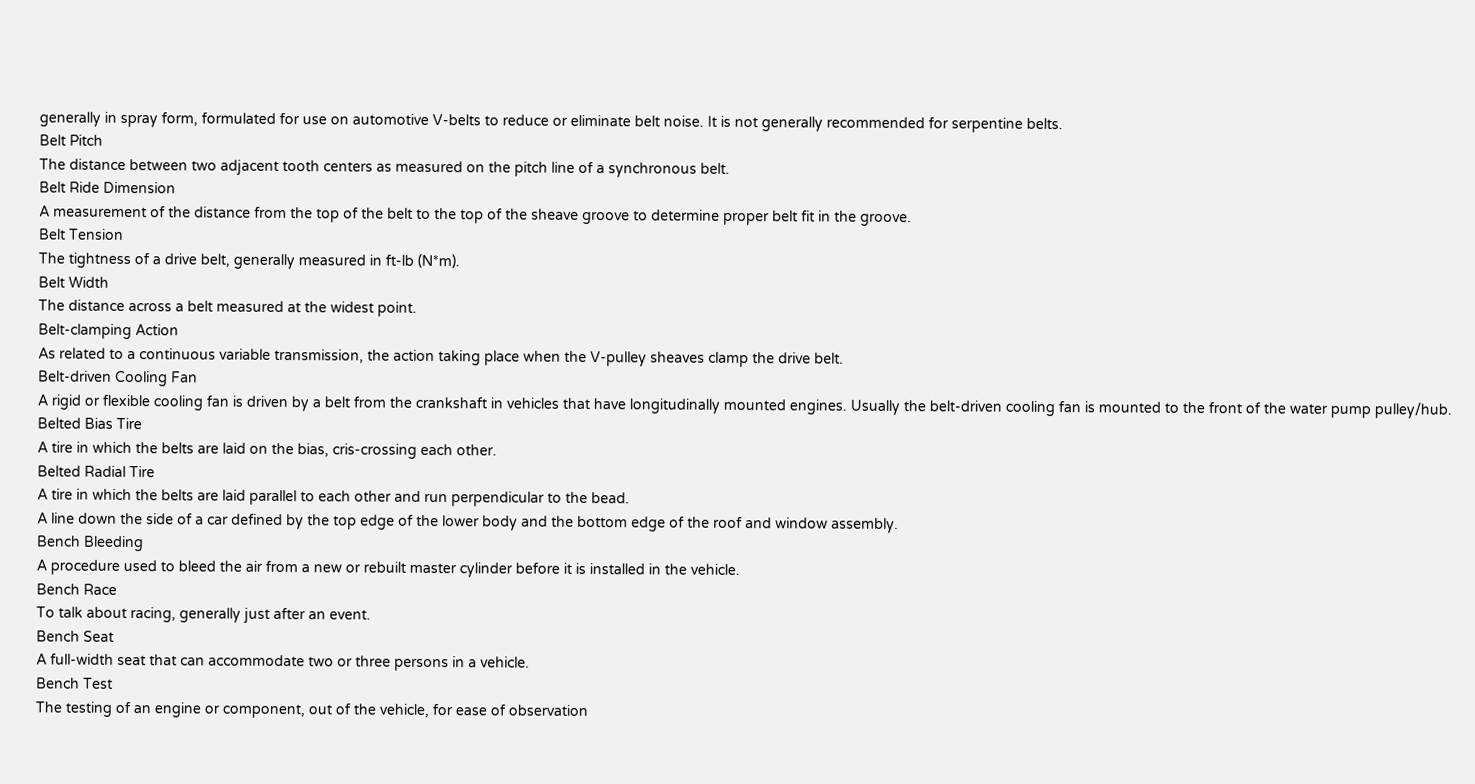generally in spray form, formulated for use on automotive V-belts to reduce or eliminate belt noise. It is not generally recommended for serpentine belts.
Belt Pitch
The distance between two adjacent tooth centers as measured on the pitch line of a synchronous belt.
Belt Ride Dimension
A measurement of the distance from the top of the belt to the top of the sheave groove to determine proper belt fit in the groove.
Belt Tension
The tightness of a drive belt, generally measured in ft-lb (N*m).
Belt Width
The distance across a belt measured at the widest point.
Belt-clamping Action
As related to a continuous variable transmission, the action taking place when the V-pulley sheaves clamp the drive belt.
Belt-driven Cooling Fan
A rigid or flexible cooling fan is driven by a belt from the crankshaft in vehicles that have longitudinally mounted engines. Usually the belt-driven cooling fan is mounted to the front of the water pump pulley/hub.
Belted Bias Tire
A tire in which the belts are laid on the bias, cris-crossing each other.
Belted Radial Tire
A tire in which the belts are laid parallel to each other and run perpendicular to the bead.
A line down the side of a car defined by the top edge of the lower body and the bottom edge of the roof and window assembly.
Bench Bleeding
A procedure used to bleed the air from a new or rebuilt master cylinder before it is installed in the vehicle.
Bench Race
To talk about racing, generally just after an event.
Bench Seat
A full-width seat that can accommodate two or three persons in a vehicle.
Bench Test
The testing of an engine or component, out of the vehicle, for ease of observation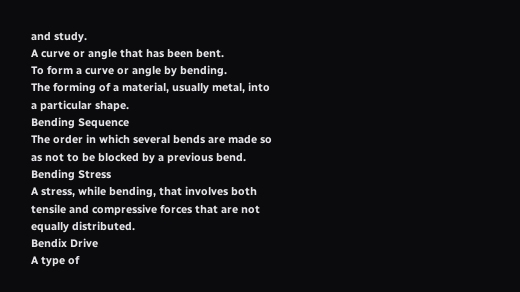and study.
A curve or angle that has been bent.
To form a curve or angle by bending.
The forming of a material, usually metal, into a particular shape.
Bending Sequence
The order in which several bends are made so as not to be blocked by a previous bend.
Bending Stress
A stress, while bending, that involves both tensile and compressive forces that are not equally distributed.
Bendix Drive
A type of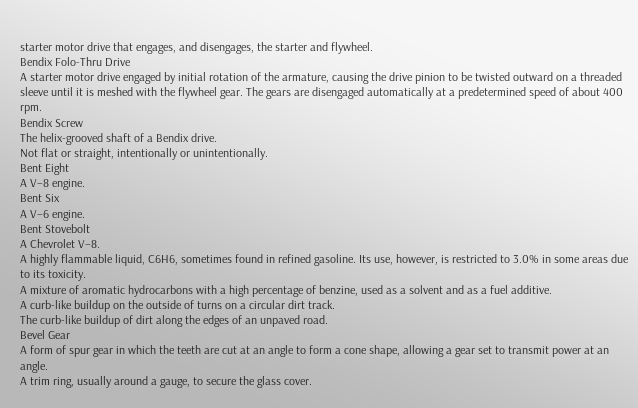starter motor drive that engages, and disengages, the starter and flywheel.
Bendix Folo-Thru Drive
A starter motor drive engaged by initial rotation of the armature, causing the drive pinion to be twisted outward on a threaded sleeve until it is meshed with the flywheel gear. The gears are disengaged automatically at a predetermined speed of about 400 rpm.
Bendix Screw
The helix-grooved shaft of a Bendix drive.
Not flat or straight, intentionally or unintentionally.
Bent Eight
A V–8 engine.
Bent Six
A V–6 engine.
Bent Stovebolt
A Chevrolet V–8.
A highly flammable liquid, C6H6, sometimes found in refined gasoline. Its use, however, is restricted to 3.0% in some areas due to its toxicity.
A mixture of aromatic hydrocarbons with a high percentage of benzine, used as a solvent and as a fuel additive.
A curb-like buildup on the outside of turns on a circular dirt track.
The curb-like buildup of dirt along the edges of an unpaved road.
Bevel Gear
A form of spur gear in which the teeth are cut at an angle to form a cone shape, allowing a gear set to transmit power at an angle.
A trim ring, usually around a gauge, to secure the glass cover.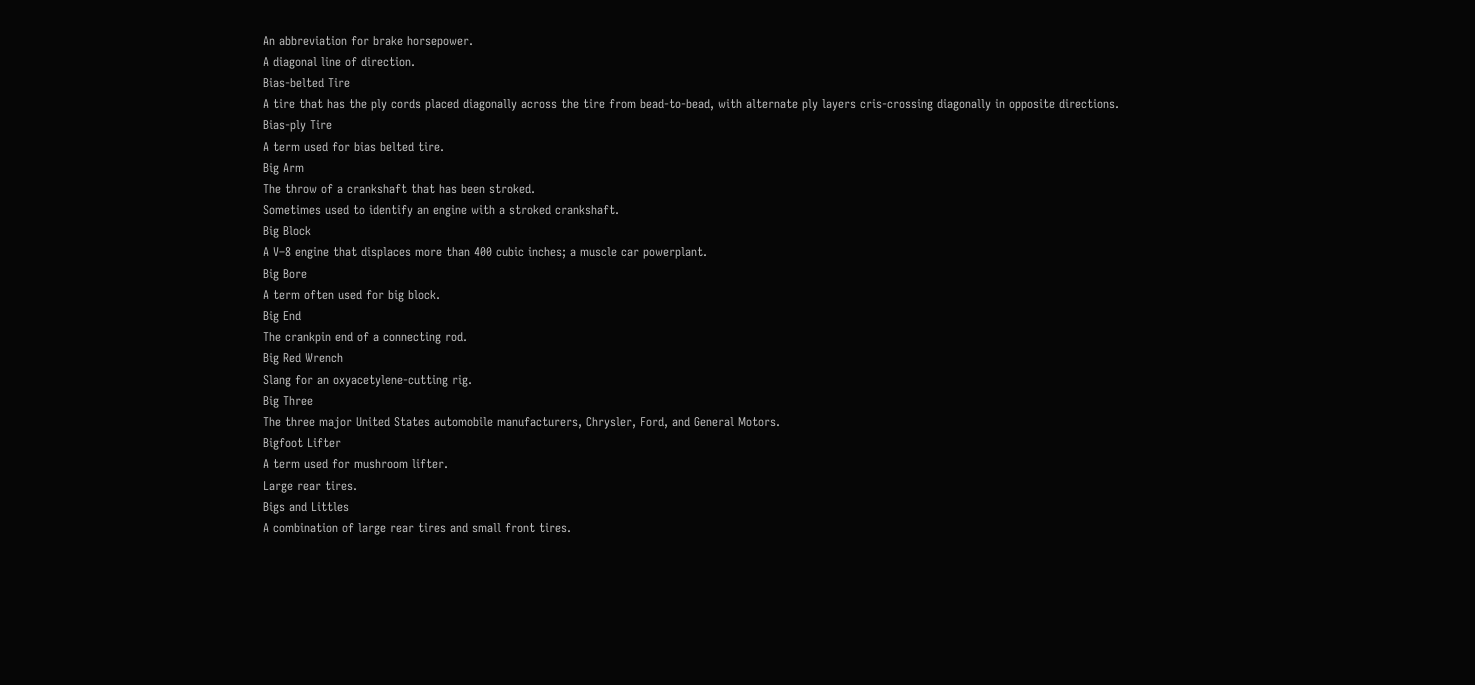An abbreviation for brake horsepower.
A diagonal line of direction.
Bias-belted Tire
A tire that has the ply cords placed diagonally across the tire from bead-to-bead, with alternate ply layers cris-crossing diagonally in opposite directions.
Bias-ply Tire
A term used for bias belted tire.
Big Arm
The throw of a crankshaft that has been stroked.
Sometimes used to identify an engine with a stroked crankshaft.
Big Block
A V–8 engine that displaces more than 400 cubic inches; a muscle car powerplant.
Big Bore
A term often used for big block.
Big End
The crankpin end of a connecting rod.
Big Red Wrench
Slang for an oxyacetylene-cutting rig.
Big Three
The three major United States automobile manufacturers, Chrysler, Ford, and General Motors.
Bigfoot Lifter
A term used for mushroom lifter.
Large rear tires.
Bigs and Littles
A combination of large rear tires and small front tires.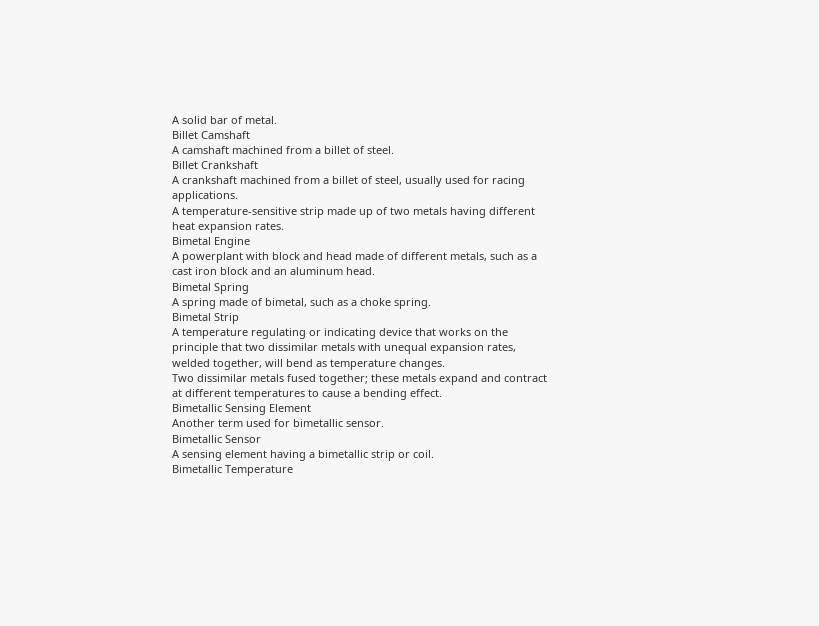A solid bar of metal.
Billet Camshaft
A camshaft machined from a billet of steel.
Billet Crankshaft
A crankshaft machined from a billet of steel, usually used for racing applications.
A temperature-sensitive strip made up of two metals having different heat expansion rates.
Bimetal Engine
A powerplant with block and head made of different metals, such as a cast iron block and an aluminum head.
Bimetal Spring
A spring made of bimetal, such as a choke spring.
Bimetal Strip
A temperature regulating or indicating device that works on the principle that two dissimilar metals with unequal expansion rates, welded together, will bend as temperature changes.
Two dissimilar metals fused together; these metals expand and contract at different temperatures to cause a bending effect.
Bimetallic Sensing Element
Another term used for bimetallic sensor.
Bimetallic Sensor
A sensing element having a bimetallic strip or coil.
Bimetallic Temperature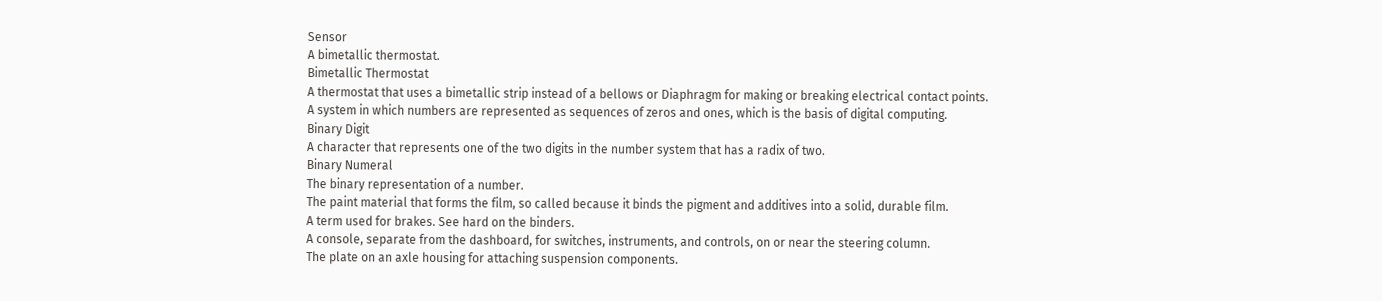Sensor
A bimetallic thermostat.
Bimetallic Thermostat
A thermostat that uses a bimetallic strip instead of a bellows or Diaphragm for making or breaking electrical contact points.
A system in which numbers are represented as sequences of zeros and ones, which is the basis of digital computing.
Binary Digit
A character that represents one of the two digits in the number system that has a radix of two.
Binary Numeral
The binary representation of a number.
The paint material that forms the film, so called because it binds the pigment and additives into a solid, durable film.
A term used for brakes. See hard on the binders.
A console, separate from the dashboard, for switches, instruments, and controls, on or near the steering column.
The plate on an axle housing for attaching suspension components.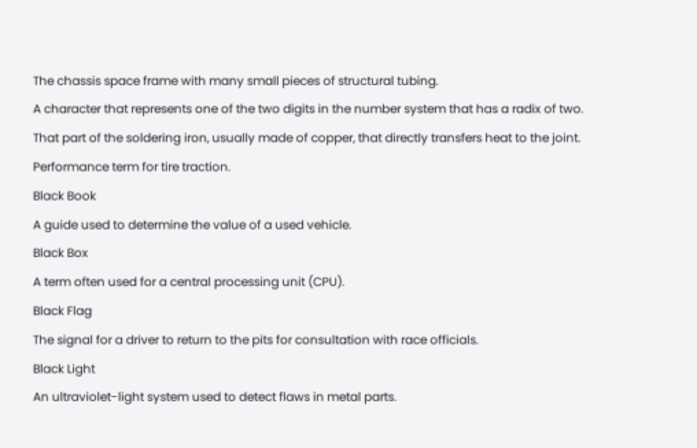The chassis space frame with many small pieces of structural tubing.
A character that represents one of the two digits in the number system that has a radix of two.
That part of the soldering iron, usually made of copper, that directly transfers heat to the joint.
Performance term for tire traction.
Black Book
A guide used to determine the value of a used vehicle.
Black Box
A term often used for a central processing unit (CPU).
Black Flag
The signal for a driver to return to the pits for consultation with race officials.
Black Light
An ultraviolet-light system used to detect flaws in metal parts.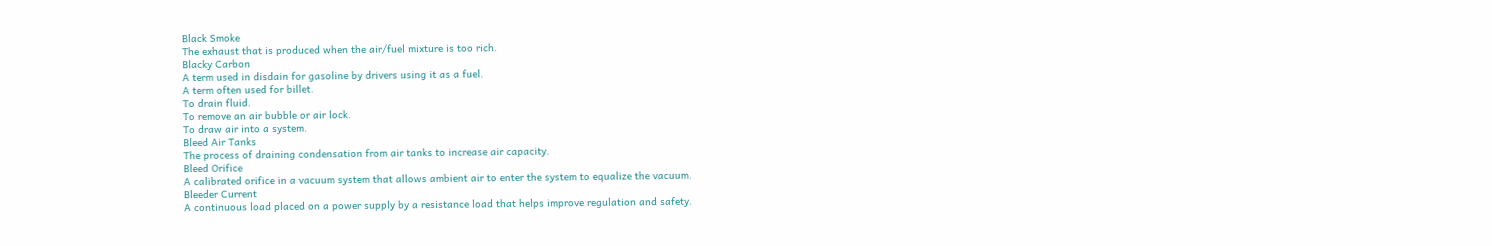Black Smoke
The exhaust that is produced when the air/fuel mixture is too rich.
Blacky Carbon
A term used in disdain for gasoline by drivers using it as a fuel.
A term often used for billet.
To drain fluid.
To remove an air bubble or air lock.
To draw air into a system.
Bleed Air Tanks
The process of draining condensation from air tanks to increase air capacity.
Bleed Orifice
A calibrated orifice in a vacuum system that allows ambient air to enter the system to equalize the vacuum.
Bleeder Current
A continuous load placed on a power supply by a resistance load that helps improve regulation and safety.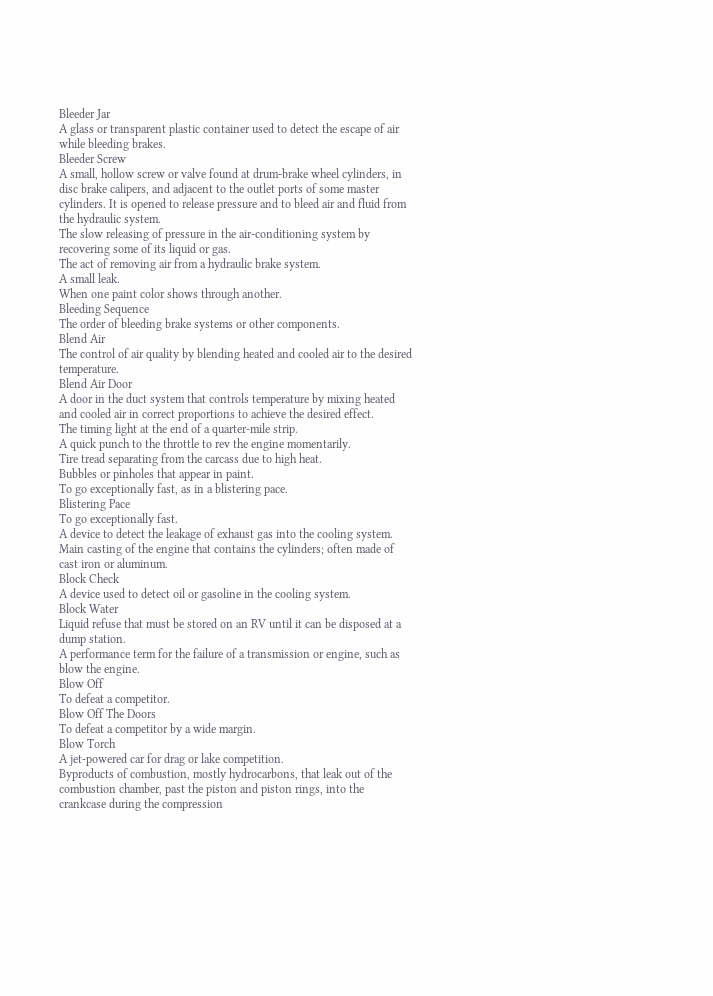Bleeder Jar
A glass or transparent plastic container used to detect the escape of air while bleeding brakes.
Bleeder Screw
A small, hollow screw or valve found at drum-brake wheel cylinders, in disc brake calipers, and adjacent to the outlet ports of some master cylinders. It is opened to release pressure and to bleed air and fluid from the hydraulic system.
The slow releasing of pressure in the air-conditioning system by recovering some of its liquid or gas.
The act of removing air from a hydraulic brake system.
A small leak.
When one paint color shows through another.
Bleeding Sequence
The order of bleeding brake systems or other components.
Blend Air
The control of air quality by blending heated and cooled air to the desired temperature.
Blend Air Door
A door in the duct system that controls temperature by mixing heated and cooled air in correct proportions to achieve the desired effect.
The timing light at the end of a quarter-mile strip.
A quick punch to the throttle to rev the engine momentarily.
Tire tread separating from the carcass due to high heat.
Bubbles or pinholes that appear in paint.
To go exceptionally fast, as in a blistering pace.
Blistering Pace
To go exceptionally fast.
A device to detect the leakage of exhaust gas into the cooling system.
Main casting of the engine that contains the cylinders; often made of cast iron or aluminum.
Block Check
A device used to detect oil or gasoline in the cooling system.
Block Water
Liquid refuse that must be stored on an RV until it can be disposed at a dump station.
A performance term for the failure of a transmission or engine, such as blow the engine.
Blow Off
To defeat a competitor.
Blow Off The Doors
To defeat a competitor by a wide margin.
Blow Torch
A jet-powered car for drag or lake competition.
Byproducts of combustion, mostly hydrocarbons, that leak out of the combustion chamber, past the piston and piston rings, into the crankcase during the compression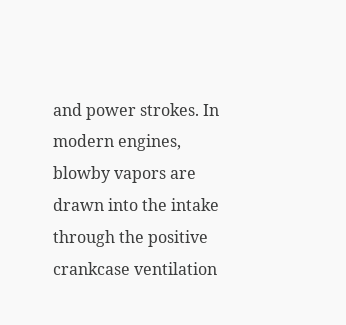and power strokes. In modern engines, blowby vapors are drawn into the intake through the positive crankcase ventilation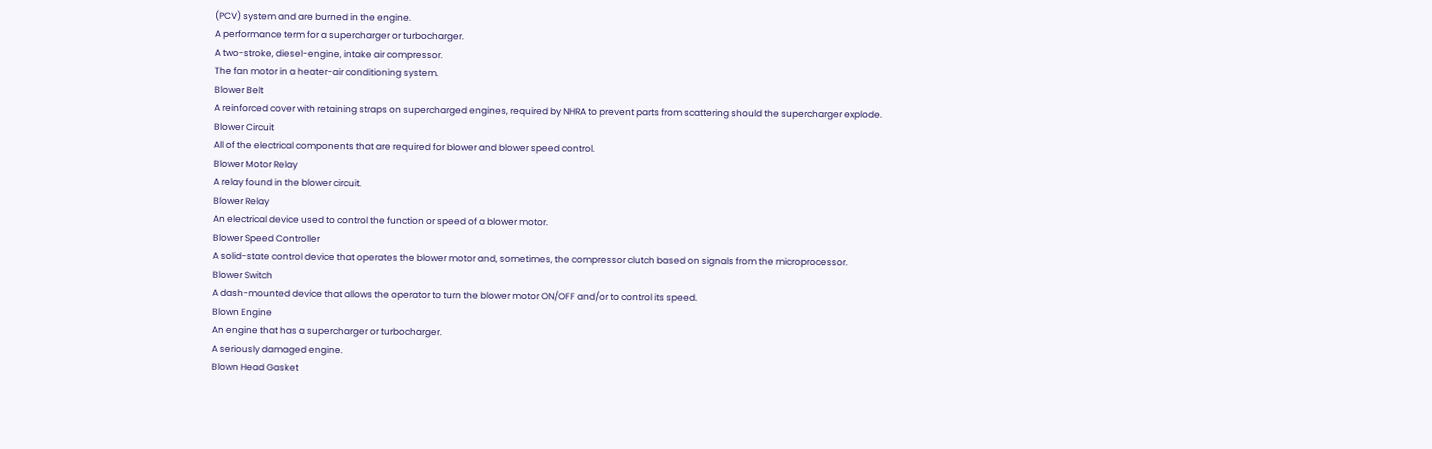(PCV) system and are burned in the engine.
A performance term for a supercharger or turbocharger.
A two-stroke, diesel-engine, intake air compressor.
The fan motor in a heater-air conditioning system.
Blower Belt
A reinforced cover with retaining straps on supercharged engines, required by NHRA to prevent parts from scattering should the supercharger explode.
Blower Circuit
All of the electrical components that are required for blower and blower speed control.
Blower Motor Relay
A relay found in the blower circuit.
Blower Relay
An electrical device used to control the function or speed of a blower motor.
Blower Speed Controller
A solid-state control device that operates the blower motor and, sometimes, the compressor clutch based on signals from the microprocessor.
Blower Switch
A dash-mounted device that allows the operator to turn the blower motor ON/OFF and/or to control its speed.
Blown Engine
An engine that has a supercharger or turbocharger.
A seriously damaged engine.
Blown Head Gasket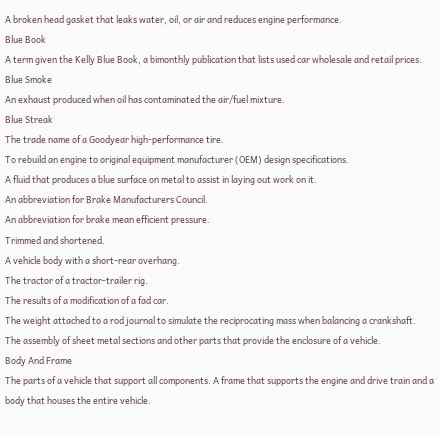A broken head gasket that leaks water, oil, or air and reduces engine performance.
Blue Book
A term given the Kelly Blue Book, a bimonthly publication that lists used car wholesale and retail prices.
Blue Smoke
An exhaust produced when oil has contaminated the air/fuel mixture.
Blue Streak
The trade name of a Goodyear high-performance tire.
To rebuild an engine to original equipment manufacturer (OEM) design specifications.
A fluid that produces a blue surface on metal to assist in laying out work on it.
An abbreviation for Brake Manufacturers Council.
An abbreviation for brake mean efficient pressure.
Trimmed and shortened.
A vehicle body with a short-rear overhang.
The tractor of a tractor-trailer rig.
The results of a modification of a fad car.
The weight attached to a rod journal to simulate the reciprocating mass when balancing a crankshaft.
The assembly of sheet metal sections and other parts that provide the enclosure of a vehicle.
Body And Frame
The parts of a vehicle that support all components. A frame that supports the engine and drive train and a body that houses the entire vehicle.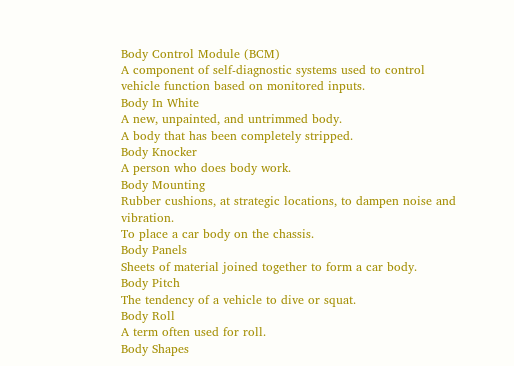Body Control Module (BCM)
A component of self-diagnostic systems used to control vehicle function based on monitored inputs.
Body In White
A new, unpainted, and untrimmed body.
A body that has been completely stripped.
Body Knocker
A person who does body work.
Body Mounting
Rubber cushions, at strategic locations, to dampen noise and vibration.
To place a car body on the chassis.
Body Panels
Sheets of material joined together to form a car body.
Body Pitch
The tendency of a vehicle to dive or squat.
Body Roll
A term often used for roll.
Body Shapes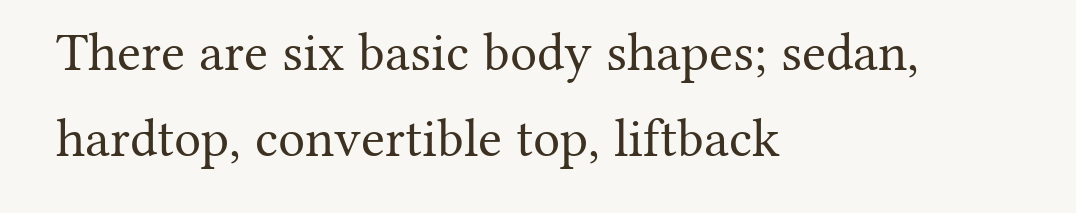There are six basic body shapes; sedan, hardtop, convertible top, liftback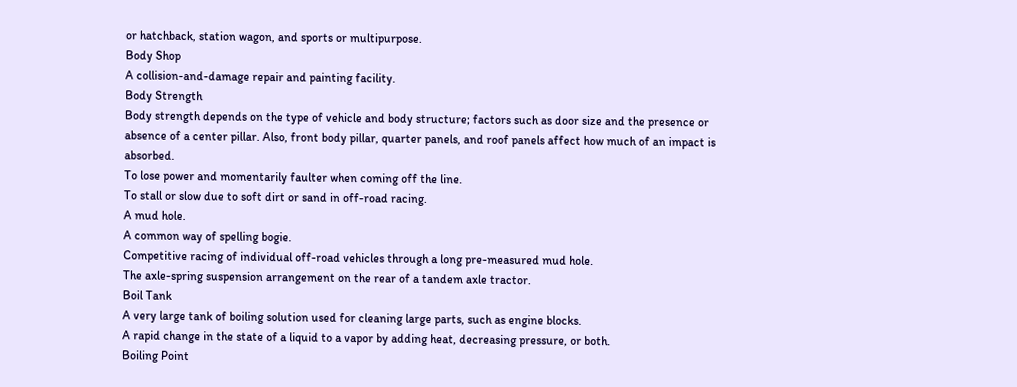or hatchback, station wagon, and sports or multipurpose.
Body Shop
A collision-and-damage repair and painting facility.
Body Strength
Body strength depends on the type of vehicle and body structure; factors such as door size and the presence or absence of a center pillar. Also, front body pillar, quarter panels, and roof panels affect how much of an impact is absorbed.
To lose power and momentarily faulter when coming off the line.
To stall or slow due to soft dirt or sand in off-road racing.
A mud hole.
A common way of spelling bogie.
Competitive racing of individual off-road vehicles through a long pre-measured mud hole.
The axle-spring suspension arrangement on the rear of a tandem axle tractor.
Boil Tank
A very large tank of boiling solution used for cleaning large parts, such as engine blocks.
A rapid change in the state of a liquid to a vapor by adding heat, decreasing pressure, or both.
Boiling Point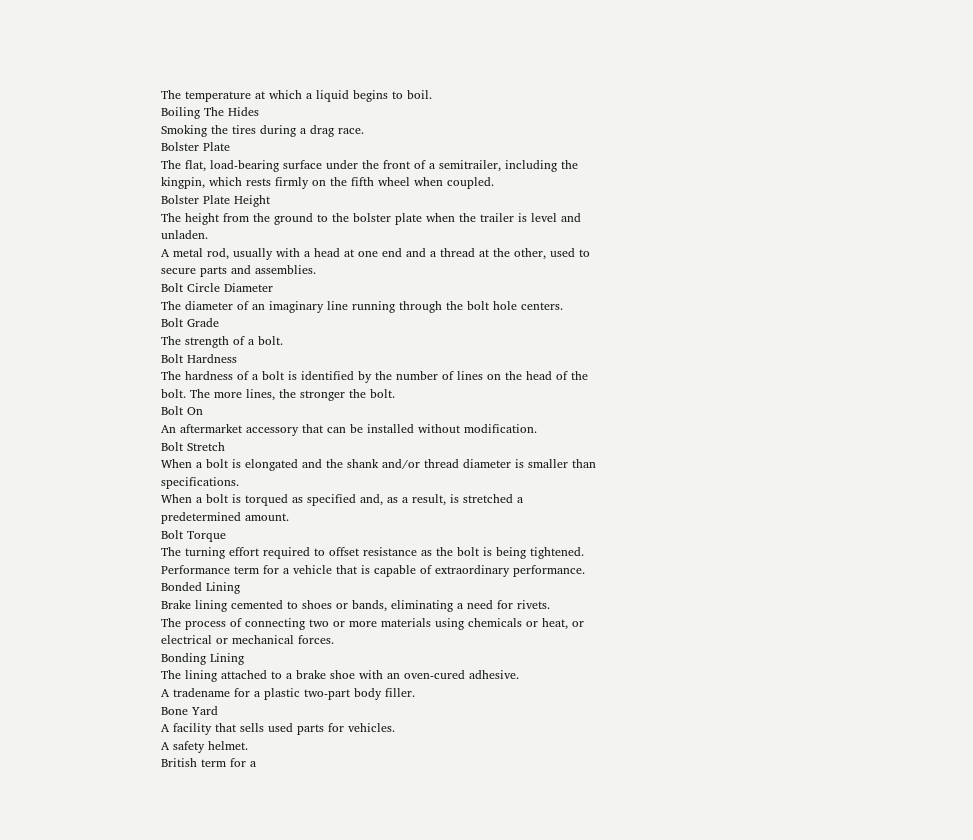The temperature at which a liquid begins to boil.
Boiling The Hides
Smoking the tires during a drag race.
Bolster Plate
The flat, load-bearing surface under the front of a semitrailer, including the kingpin, which rests firmly on the fifth wheel when coupled.
Bolster Plate Height
The height from the ground to the bolster plate when the trailer is level and unladen.
A metal rod, usually with a head at one end and a thread at the other, used to secure parts and assemblies.
Bolt Circle Diameter
The diameter of an imaginary line running through the bolt hole centers.
Bolt Grade
The strength of a bolt.
Bolt Hardness
The hardness of a bolt is identified by the number of lines on the head of the bolt. The more lines, the stronger the bolt.
Bolt On
An aftermarket accessory that can be installed without modification.
Bolt Stretch
When a bolt is elongated and the shank and/or thread diameter is smaller than specifications.
When a bolt is torqued as specified and, as a result, is stretched a predetermined amount.
Bolt Torque
The turning effort required to offset resistance as the bolt is being tightened.
Performance term for a vehicle that is capable of extraordinary performance.
Bonded Lining
Brake lining cemented to shoes or bands, eliminating a need for rivets.
The process of connecting two or more materials using chemicals or heat, or electrical or mechanical forces.
Bonding Lining
The lining attached to a brake shoe with an oven-cured adhesive.
A tradename for a plastic two-part body filler.
Bone Yard
A facility that sells used parts for vehicles.
A safety helmet.
British term for a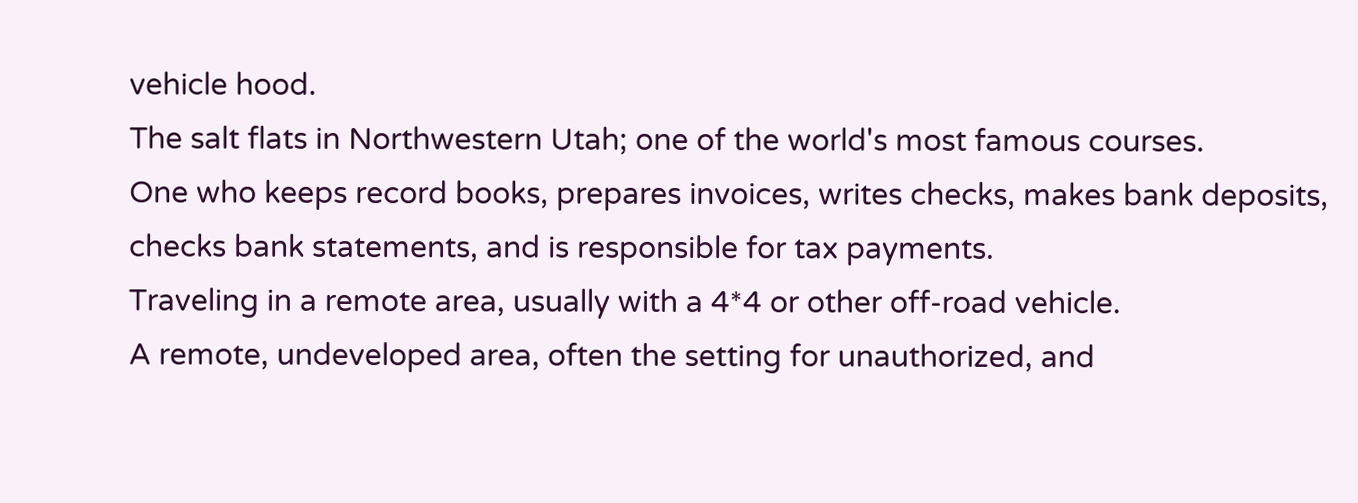vehicle hood.
The salt flats in Northwestern Utah; one of the world's most famous courses.
One who keeps record books, prepares invoices, writes checks, makes bank deposits, checks bank statements, and is responsible for tax payments.
Traveling in a remote area, usually with a 4*4 or other off-road vehicle.
A remote, undeveloped area, often the setting for unauthorized, and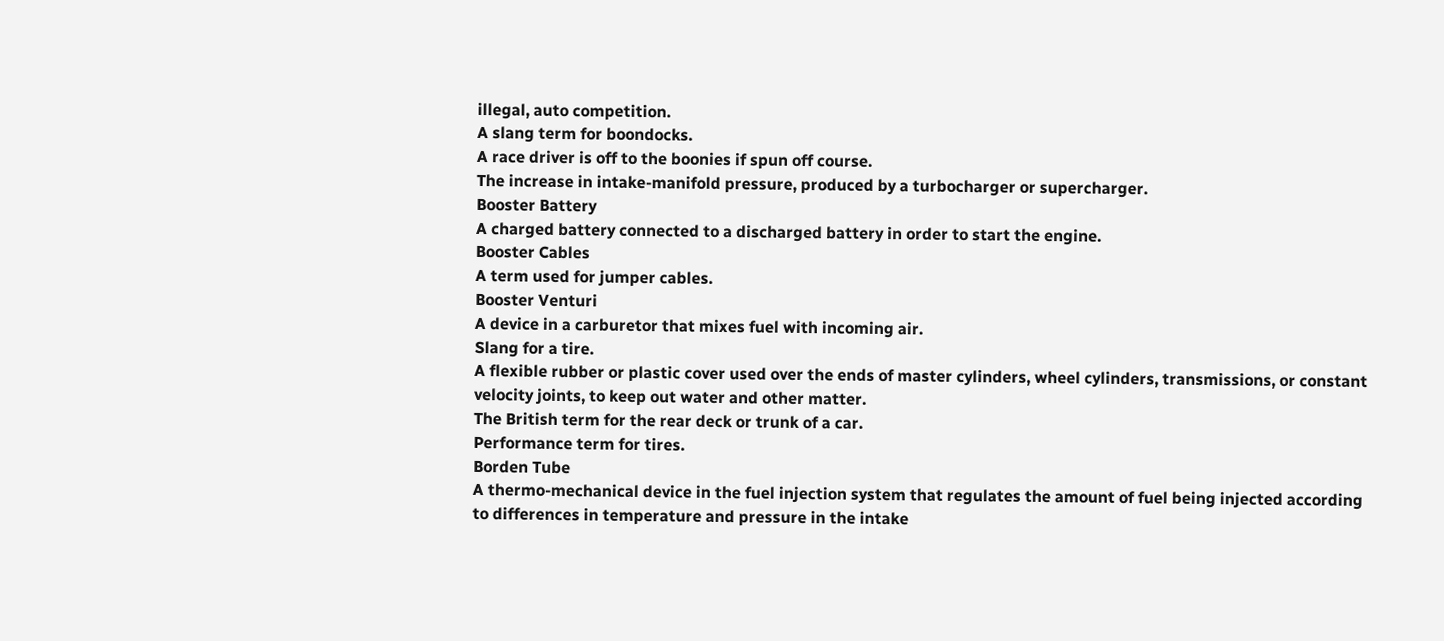illegal, auto competition.
A slang term for boondocks.
A race driver is off to the boonies if spun off course.
The increase in intake-manifold pressure, produced by a turbocharger or supercharger.
Booster Battery
A charged battery connected to a discharged battery in order to start the engine.
Booster Cables
A term used for jumper cables.
Booster Venturi
A device in a carburetor that mixes fuel with incoming air.
Slang for a tire.
A flexible rubber or plastic cover used over the ends of master cylinders, wheel cylinders, transmissions, or constant velocity joints, to keep out water and other matter.
The British term for the rear deck or trunk of a car.
Performance term for tires.
Borden Tube
A thermo-mechanical device in the fuel injection system that regulates the amount of fuel being injected according to differences in temperature and pressure in the intake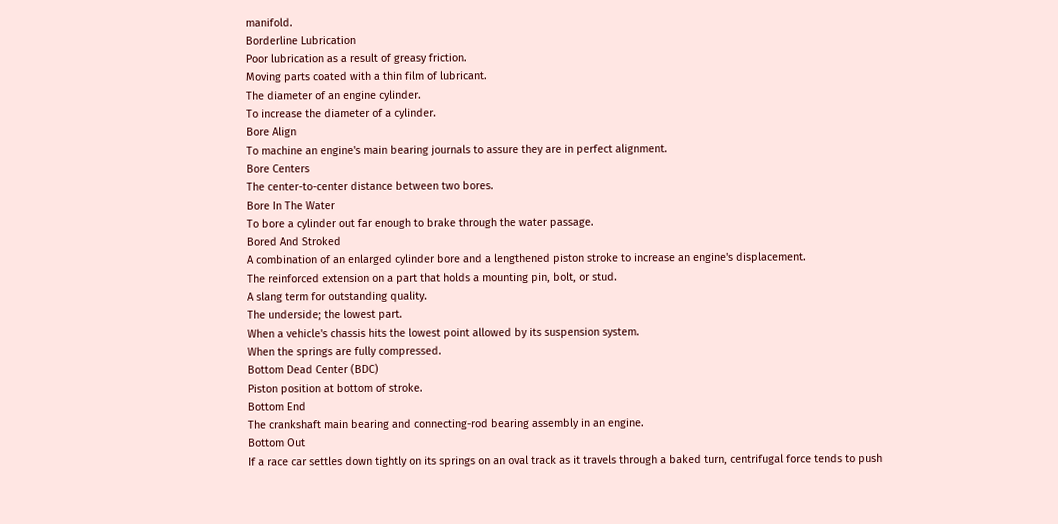manifold.
Borderline Lubrication
Poor lubrication as a result of greasy friction.
Moving parts coated with a thin film of lubricant.
The diameter of an engine cylinder.
To increase the diameter of a cylinder.
Bore Align
To machine an engine's main bearing journals to assure they are in perfect alignment.
Bore Centers
The center-to-center distance between two bores.
Bore In The Water
To bore a cylinder out far enough to brake through the water passage.
Bored And Stroked
A combination of an enlarged cylinder bore and a lengthened piston stroke to increase an engine's displacement.
The reinforced extension on a part that holds a mounting pin, bolt, or stud.
A slang term for outstanding quality.
The underside; the lowest part.
When a vehicle's chassis hits the lowest point allowed by its suspension system.
When the springs are fully compressed.
Bottom Dead Center (BDC)
Piston position at bottom of stroke.
Bottom End
The crankshaft main bearing and connecting-rod bearing assembly in an engine.
Bottom Out
If a race car settles down tightly on its springs on an oval track as it travels through a baked turn, centrifugal force tends to push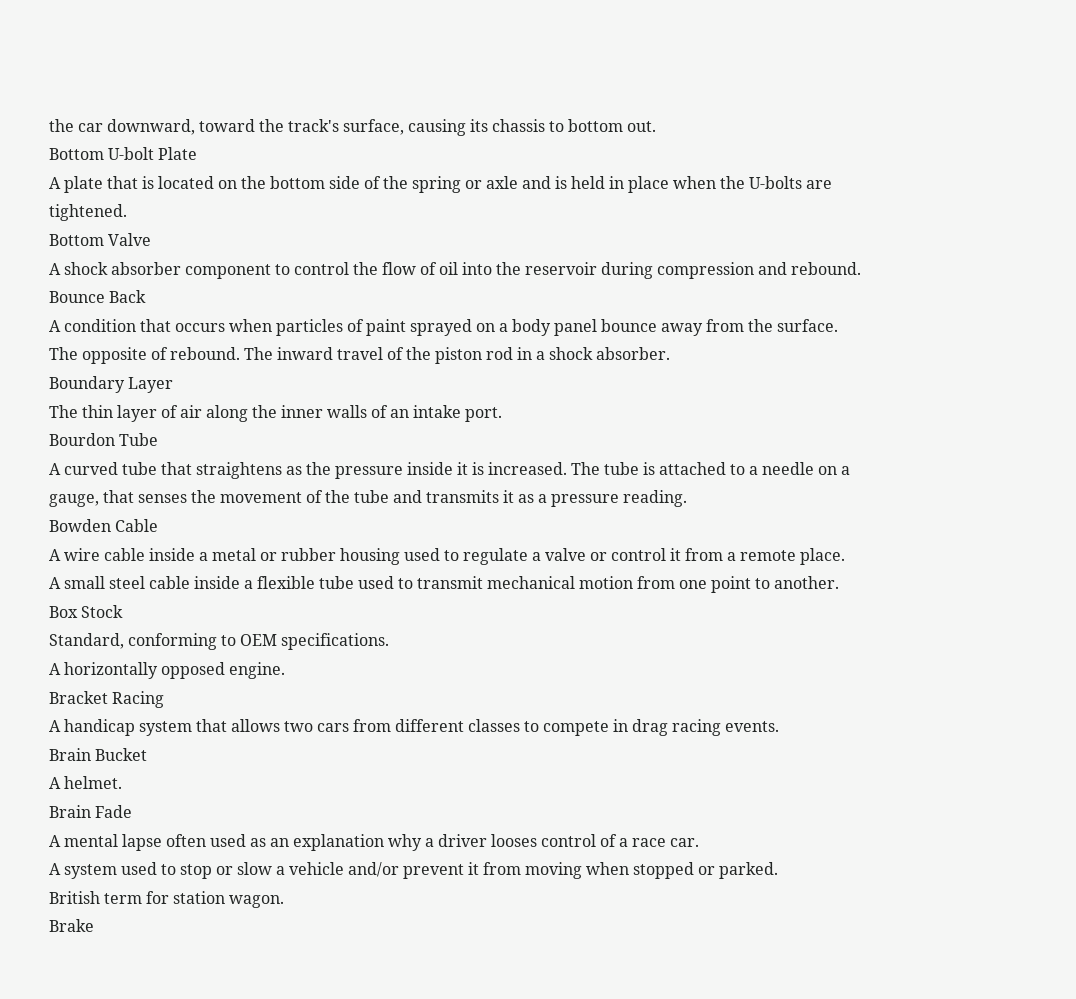the car downward, toward the track's surface, causing its chassis to bottom out.
Bottom U-bolt Plate
A plate that is located on the bottom side of the spring or axle and is held in place when the U-bolts are tightened.
Bottom Valve
A shock absorber component to control the flow of oil into the reservoir during compression and rebound.
Bounce Back
A condition that occurs when particles of paint sprayed on a body panel bounce away from the surface.
The opposite of rebound. The inward travel of the piston rod in a shock absorber.
Boundary Layer
The thin layer of air along the inner walls of an intake port.
Bourdon Tube
A curved tube that straightens as the pressure inside it is increased. The tube is attached to a needle on a gauge, that senses the movement of the tube and transmits it as a pressure reading.
Bowden Cable
A wire cable inside a metal or rubber housing used to regulate a valve or control it from a remote place.
A small steel cable inside a flexible tube used to transmit mechanical motion from one point to another.
Box Stock
Standard, conforming to OEM specifications.
A horizontally opposed engine.
Bracket Racing
A handicap system that allows two cars from different classes to compete in drag racing events.
Brain Bucket
A helmet.
Brain Fade
A mental lapse often used as an explanation why a driver looses control of a race car.
A system used to stop or slow a vehicle and/or prevent it from moving when stopped or parked.
British term for station wagon.
Brake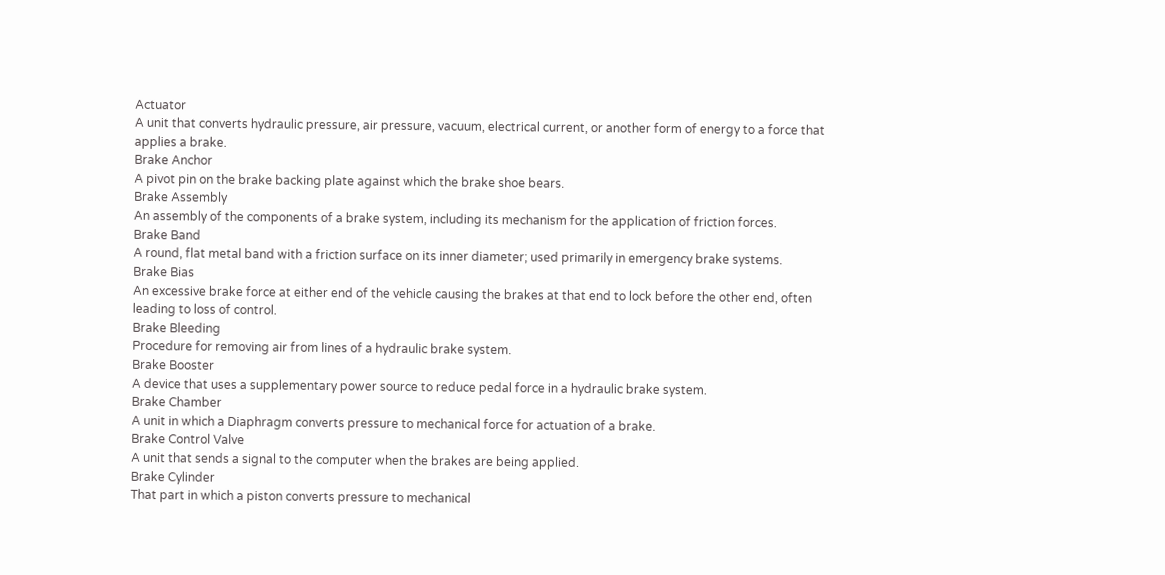Actuator
A unit that converts hydraulic pressure, air pressure, vacuum, electrical current, or another form of energy to a force that applies a brake.
Brake Anchor
A pivot pin on the brake backing plate against which the brake shoe bears.
Brake Assembly
An assembly of the components of a brake system, including its mechanism for the application of friction forces.
Brake Band
A round, flat metal band with a friction surface on its inner diameter; used primarily in emergency brake systems.
Brake Bias
An excessive brake force at either end of the vehicle causing the brakes at that end to lock before the other end, often leading to loss of control.
Brake Bleeding
Procedure for removing air from lines of a hydraulic brake system.
Brake Booster
A device that uses a supplementary power source to reduce pedal force in a hydraulic brake system.
Brake Chamber
A unit in which a Diaphragm converts pressure to mechanical force for actuation of a brake.
Brake Control Valve
A unit that sends a signal to the computer when the brakes are being applied.
Brake Cylinder
That part in which a piston converts pressure to mechanical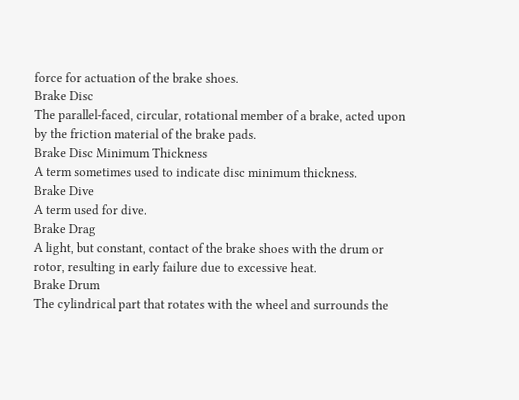force for actuation of the brake shoes.
Brake Disc
The parallel-faced, circular, rotational member of a brake, acted upon by the friction material of the brake pads.
Brake Disc Minimum Thickness
A term sometimes used to indicate disc minimum thickness.
Brake Dive
A term used for dive.
Brake Drag
A light, but constant, contact of the brake shoes with the drum or rotor, resulting in early failure due to excessive heat.
Brake Drum
The cylindrical part that rotates with the wheel and surrounds the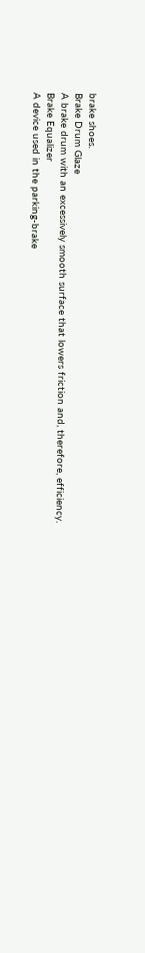brake shoes.
Brake Drum Glaze
A brake drum with an excessively smooth surface that lowers friction and, therefore, efficiency.
Brake Equalizer
A device used in the parking-brake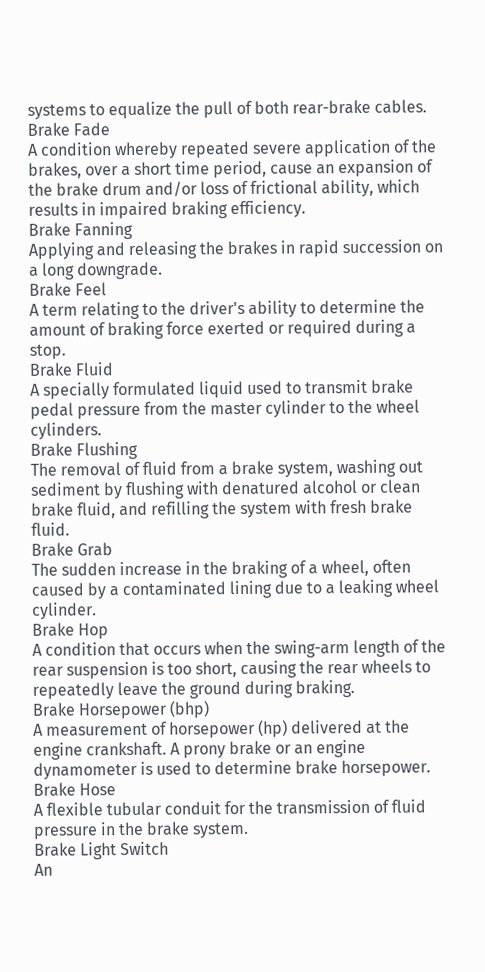systems to equalize the pull of both rear-brake cables.
Brake Fade
A condition whereby repeated severe application of the brakes, over a short time period, cause an expansion of the brake drum and/or loss of frictional ability, which results in impaired braking efficiency.
Brake Fanning
Applying and releasing the brakes in rapid succession on a long downgrade.
Brake Feel
A term relating to the driver's ability to determine the amount of braking force exerted or required during a stop.
Brake Fluid
A specially formulated liquid used to transmit brake pedal pressure from the master cylinder to the wheel cylinders.
Brake Flushing
The removal of fluid from a brake system, washing out sediment by flushing with denatured alcohol or clean brake fluid, and refilling the system with fresh brake fluid.
Brake Grab
The sudden increase in the braking of a wheel, often caused by a contaminated lining due to a leaking wheel cylinder.
Brake Hop
A condition that occurs when the swing-arm length of the rear suspension is too short, causing the rear wheels to repeatedly leave the ground during braking.
Brake Horsepower (bhp)
A measurement of horsepower (hp) delivered at the engine crankshaft. A prony brake or an engine dynamometer is used to determine brake horsepower.
Brake Hose
A flexible tubular conduit for the transmission of fluid pressure in the brake system.
Brake Light Switch
An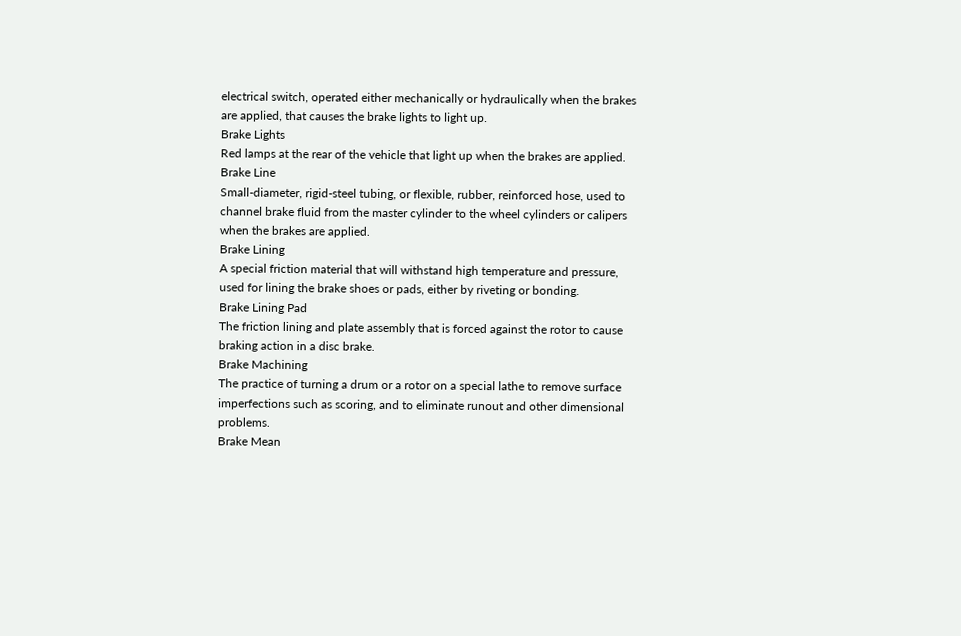electrical switch, operated either mechanically or hydraulically when the brakes are applied, that causes the brake lights to light up.
Brake Lights
Red lamps at the rear of the vehicle that light up when the brakes are applied.
Brake Line
Small-diameter, rigid-steel tubing, or flexible, rubber, reinforced hose, used to channel brake fluid from the master cylinder to the wheel cylinders or calipers when the brakes are applied.
Brake Lining
A special friction material that will withstand high temperature and pressure, used for lining the brake shoes or pads, either by riveting or bonding.
Brake Lining Pad
The friction lining and plate assembly that is forced against the rotor to cause braking action in a disc brake.
Brake Machining
The practice of turning a drum or a rotor on a special lathe to remove surface imperfections such as scoring, and to eliminate runout and other dimensional problems.
Brake Mean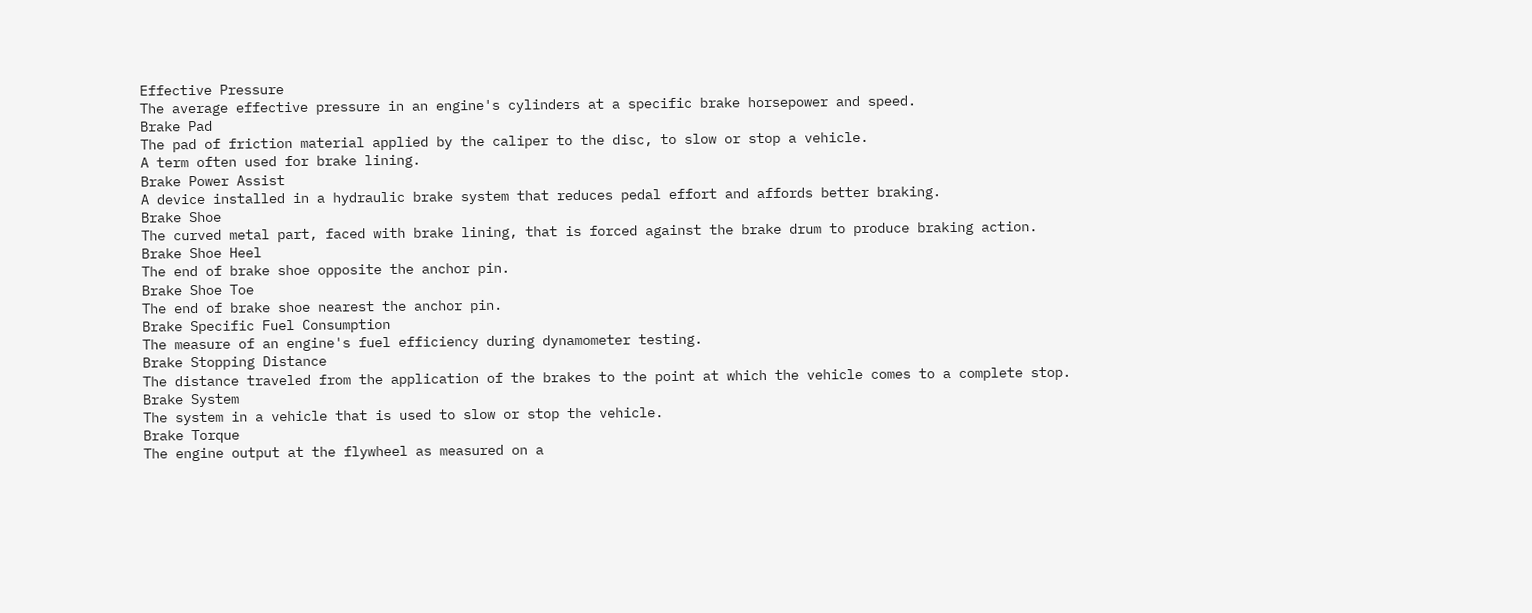Effective Pressure
The average effective pressure in an engine's cylinders at a specific brake horsepower and speed.
Brake Pad
The pad of friction material applied by the caliper to the disc, to slow or stop a vehicle.
A term often used for brake lining.
Brake Power Assist
A device installed in a hydraulic brake system that reduces pedal effort and affords better braking.
Brake Shoe
The curved metal part, faced with brake lining, that is forced against the brake drum to produce braking action.
Brake Shoe Heel
The end of brake shoe opposite the anchor pin.
Brake Shoe Toe
The end of brake shoe nearest the anchor pin.
Brake Specific Fuel Consumption
The measure of an engine's fuel efficiency during dynamometer testing.
Brake Stopping Distance
The distance traveled from the application of the brakes to the point at which the vehicle comes to a complete stop.
Brake System
The system in a vehicle that is used to slow or stop the vehicle.
Brake Torque
The engine output at the flywheel as measured on a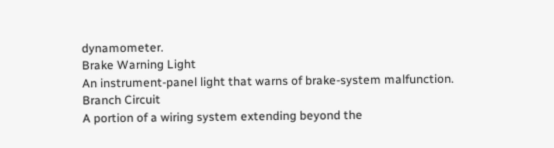dynamometer.
Brake Warning Light
An instrument-panel light that warns of brake-system malfunction.
Branch Circuit
A portion of a wiring system extending beyond the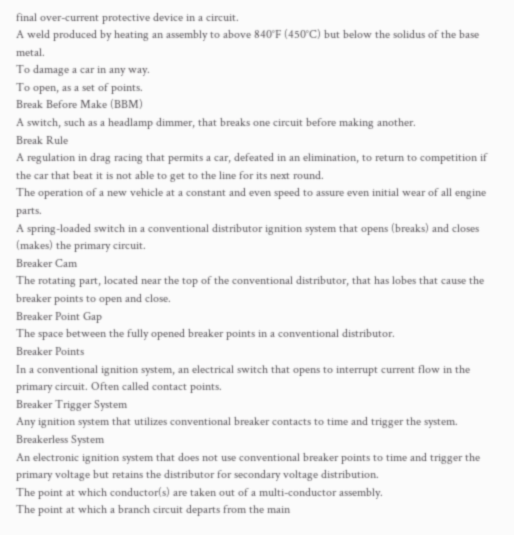final over-current protective device in a circuit.
A weld produced by heating an assembly to above 840°F (450°C) but below the solidus of the base metal.
To damage a car in any way.
To open, as a set of points.
Break Before Make (BBM)
A switch, such as a headlamp dimmer, that breaks one circuit before making another.
Break Rule
A regulation in drag racing that permits a car, defeated in an elimination, to return to competition if the car that beat it is not able to get to the line for its next round.
The operation of a new vehicle at a constant and even speed to assure even initial wear of all engine parts.
A spring-loaded switch in a conventional distributor ignition system that opens (breaks) and closes (makes) the primary circuit.
Breaker Cam
The rotating part, located near the top of the conventional distributor, that has lobes that cause the breaker points to open and close.
Breaker Point Gap
The space between the fully opened breaker points in a conventional distributor.
Breaker Points
In a conventional ignition system, an electrical switch that opens to interrupt current flow in the primary circuit. Often called contact points.
Breaker Trigger System
Any ignition system that utilizes conventional breaker contacts to time and trigger the system.
Breakerless System
An electronic ignition system that does not use conventional breaker points to time and trigger the primary voltage but retains the distributor for secondary voltage distribution.
The point at which conductor(s) are taken out of a multi-conductor assembly.
The point at which a branch circuit departs from the main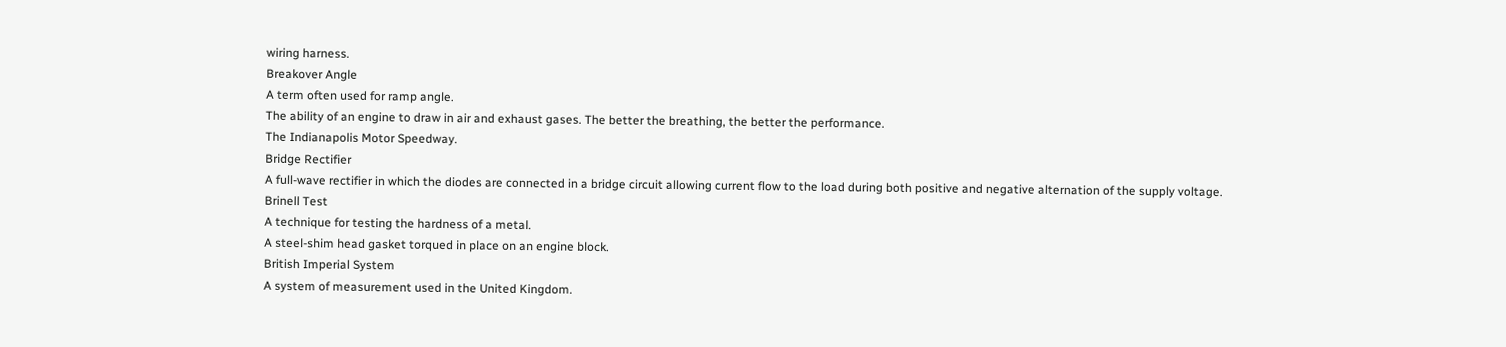wiring harness.
Breakover Angle
A term often used for ramp angle.
The ability of an engine to draw in air and exhaust gases. The better the breathing, the better the performance.
The Indianapolis Motor Speedway.
Bridge Rectifier
A full-wave rectifier in which the diodes are connected in a bridge circuit allowing current flow to the load during both positive and negative alternation of the supply voltage.
Brinell Test
A technique for testing the hardness of a metal.
A steel-shim head gasket torqued in place on an engine block.
British Imperial System
A system of measurement used in the United Kingdom.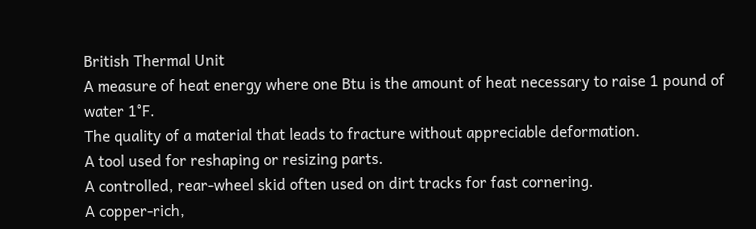British Thermal Unit
A measure of heat energy where one Btu is the amount of heat necessary to raise 1 pound of water 1°F.
The quality of a material that leads to fracture without appreciable deformation.
A tool used for reshaping or resizing parts.
A controlled, rear-wheel skid often used on dirt tracks for fast cornering.
A copper-rich,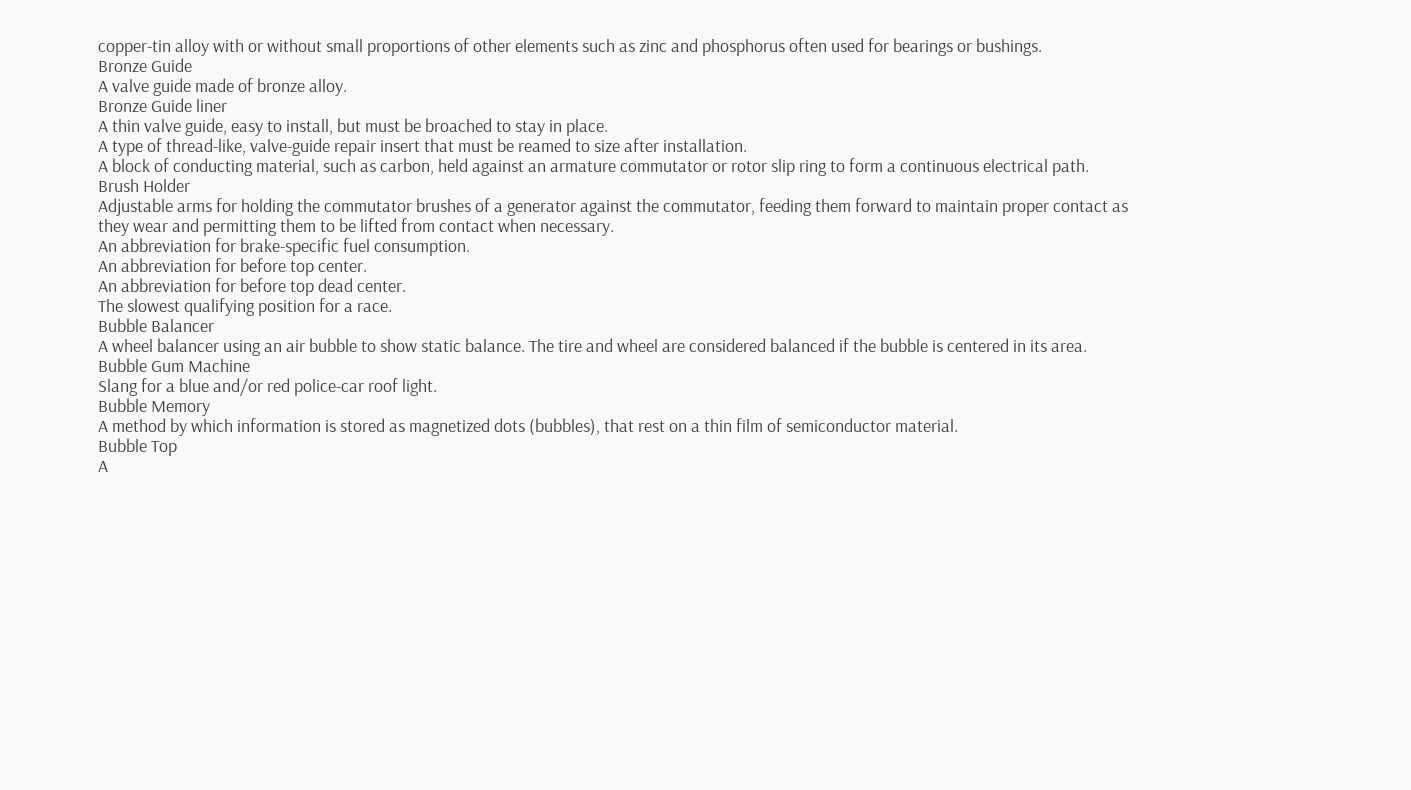copper-tin alloy with or without small proportions of other elements such as zinc and phosphorus often used for bearings or bushings.
Bronze Guide
A valve guide made of bronze alloy.
Bronze Guide liner
A thin valve guide, easy to install, but must be broached to stay in place.
A type of thread-like, valve-guide repair insert that must be reamed to size after installation.
A block of conducting material, such as carbon, held against an armature commutator or rotor slip ring to form a continuous electrical path.
Brush Holder
Adjustable arms for holding the commutator brushes of a generator against the commutator, feeding them forward to maintain proper contact as they wear and permitting them to be lifted from contact when necessary.
An abbreviation for brake-specific fuel consumption.
An abbreviation for before top center.
An abbreviation for before top dead center.
The slowest qualifying position for a race.
Bubble Balancer
A wheel balancer using an air bubble to show static balance. The tire and wheel are considered balanced if the bubble is centered in its area.
Bubble Gum Machine
Slang for a blue and/or red police-car roof light.
Bubble Memory
A method by which information is stored as magnetized dots (bubbles), that rest on a thin film of semiconductor material.
Bubble Top
A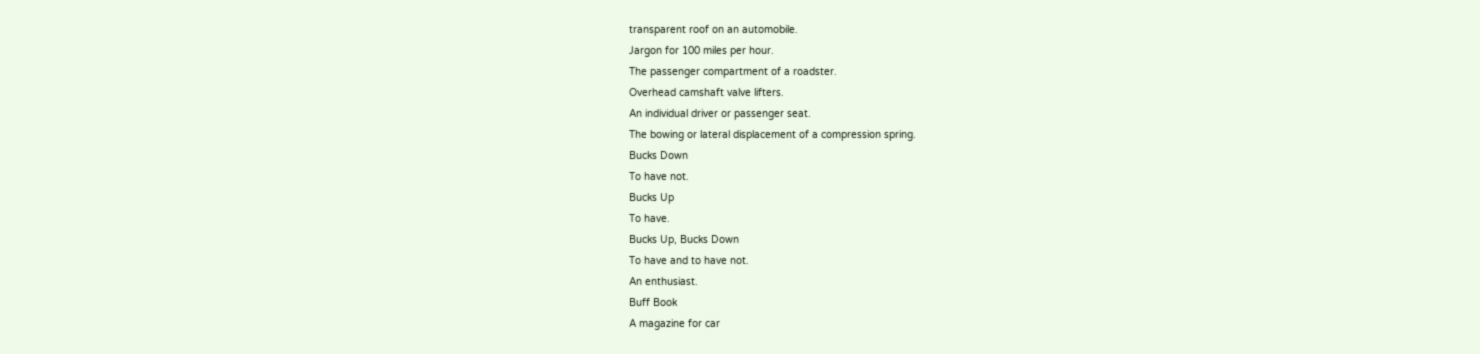transparent roof on an automobile.
Jargon for 100 miles per hour.
The passenger compartment of a roadster.
Overhead camshaft valve lifters.
An individual driver or passenger seat.
The bowing or lateral displacement of a compression spring.
Bucks Down
To have not.
Bucks Up
To have.
Bucks Up, Bucks Down
To have and to have not.
An enthusiast.
Buff Book
A magazine for car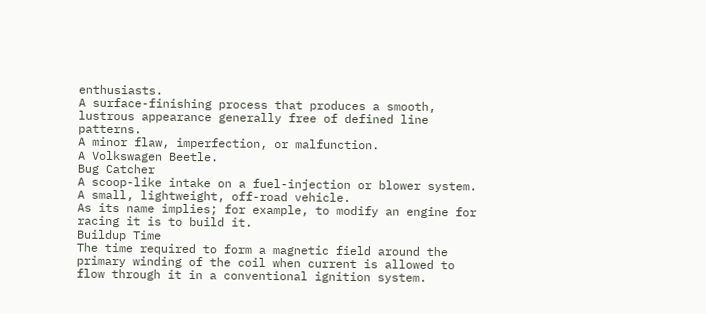enthusiasts.
A surface-finishing process that produces a smooth, lustrous appearance generally free of defined line patterns.
A minor flaw, imperfection, or malfunction.
A Volkswagen Beetle.
Bug Catcher
A scoop-like intake on a fuel-injection or blower system.
A small, lightweight, off-road vehicle.
As its name implies; for example, to modify an engine for racing it is to build it.
Buildup Time
The time required to form a magnetic field around the primary winding of the coil when current is allowed to flow through it in a conventional ignition system.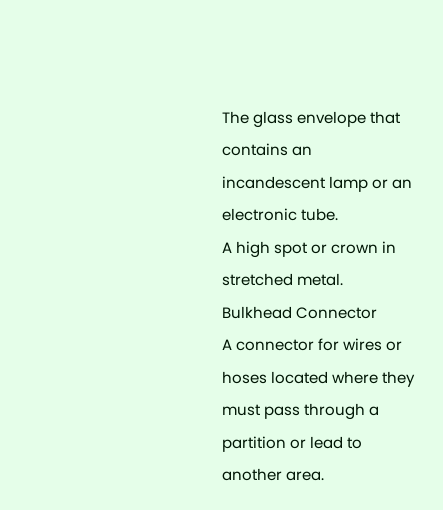The glass envelope that contains an incandescent lamp or an electronic tube.
A high spot or crown in stretched metal.
Bulkhead Connector
A connector for wires or hoses located where they must pass through a partition or lead to another area.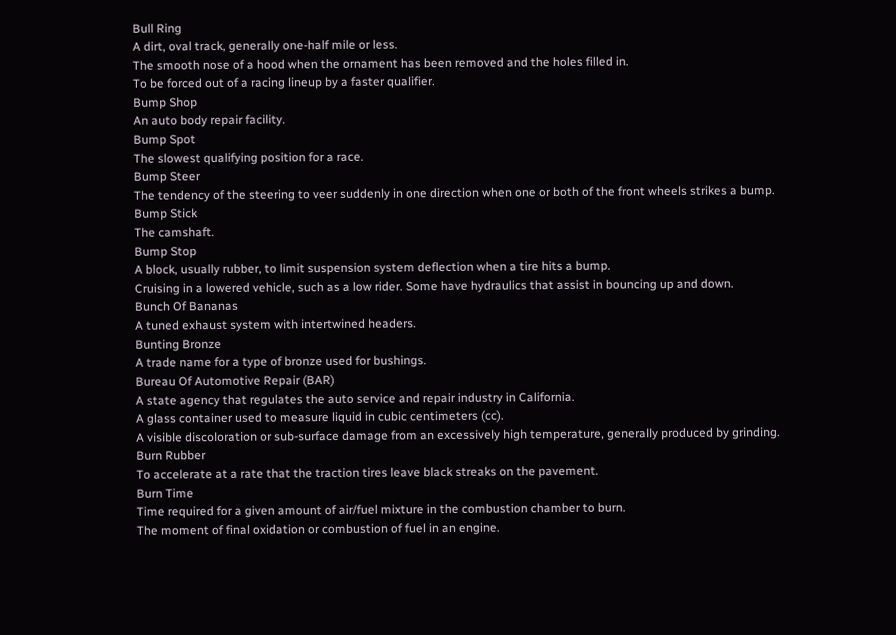Bull Ring
A dirt, oval track, generally one-half mile or less.
The smooth nose of a hood when the ornament has been removed and the holes filled in.
To be forced out of a racing lineup by a faster qualifier.
Bump Shop
An auto body repair facility.
Bump Spot
The slowest qualifying position for a race.
Bump Steer
The tendency of the steering to veer suddenly in one direction when one or both of the front wheels strikes a bump.
Bump Stick
The camshaft.
Bump Stop
A block, usually rubber, to limit suspension system deflection when a tire hits a bump.
Cruising in a lowered vehicle, such as a low rider. Some have hydraulics that assist in bouncing up and down.
Bunch Of Bananas
A tuned exhaust system with intertwined headers.
Bunting Bronze
A trade name for a type of bronze used for bushings.
Bureau Of Automotive Repair (BAR)
A state agency that regulates the auto service and repair industry in California.
A glass container used to measure liquid in cubic centimeters (cc).
A visible discoloration or sub-surface damage from an excessively high temperature, generally produced by grinding.
Burn Rubber
To accelerate at a rate that the traction tires leave black streaks on the pavement.
Burn Time
Time required for a given amount of air/fuel mixture in the combustion chamber to burn.
The moment of final oxidation or combustion of fuel in an engine.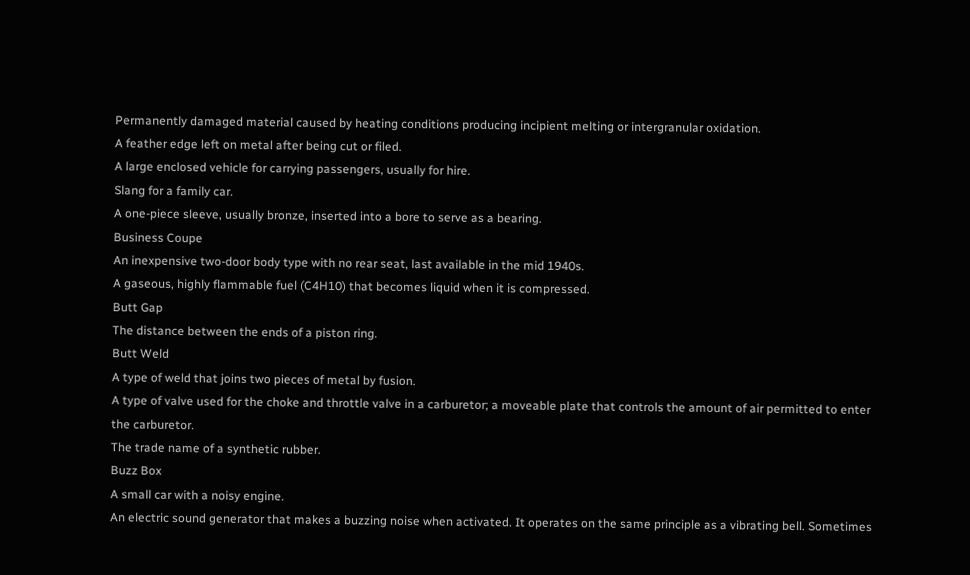Permanently damaged material caused by heating conditions producing incipient melting or intergranular oxidation.
A feather edge left on metal after being cut or filed.
A large enclosed vehicle for carrying passengers, usually for hire.
Slang for a family car.
A one-piece sleeve, usually bronze, inserted into a bore to serve as a bearing.
Business Coupe
An inexpensive two-door body type with no rear seat, last available in the mid 1940s.
A gaseous, highly flammable fuel (C4H10) that becomes liquid when it is compressed.
Butt Gap
The distance between the ends of a piston ring.
Butt Weld
A type of weld that joins two pieces of metal by fusion.
A type of valve used for the choke and throttle valve in a carburetor; a moveable plate that controls the amount of air permitted to enter the carburetor.
The trade name of a synthetic rubber.
Buzz Box
A small car with a noisy engine.
An electric sound generator that makes a buzzing noise when activated. It operates on the same principle as a vibrating bell. Sometimes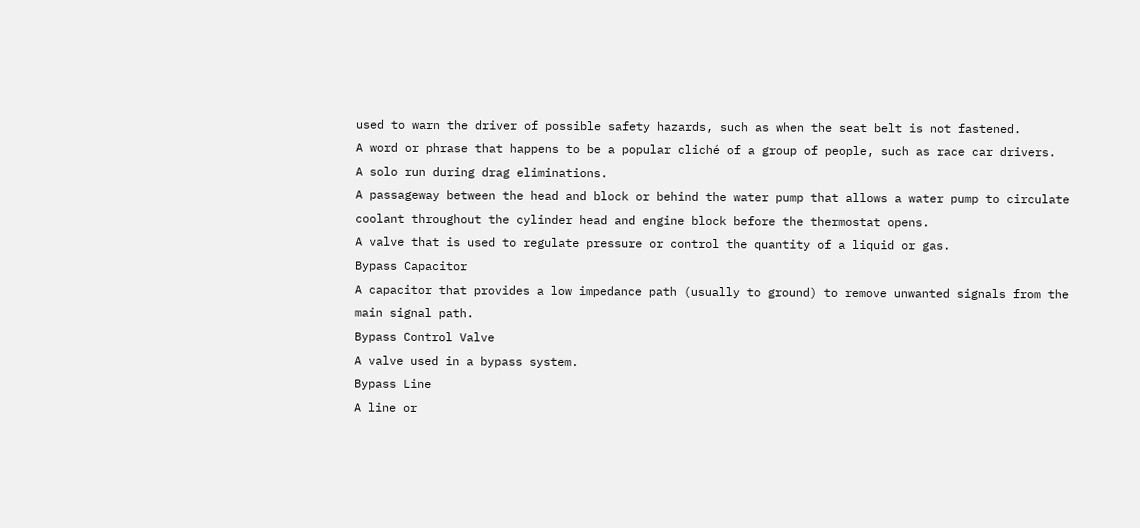used to warn the driver of possible safety hazards, such as when the seat belt is not fastened.
A word or phrase that happens to be a popular cliché of a group of people, such as race car drivers.
A solo run during drag eliminations.
A passageway between the head and block or behind the water pump that allows a water pump to circulate coolant throughout the cylinder head and engine block before the thermostat opens.
A valve that is used to regulate pressure or control the quantity of a liquid or gas.
Bypass Capacitor
A capacitor that provides a low impedance path (usually to ground) to remove unwanted signals from the main signal path.
Bypass Control Valve
A valve used in a bypass system.
Bypass Line
A line or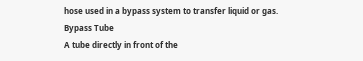hose used in a bypass system to transfer liquid or gas.
Bypass Tube
A tube directly in front of the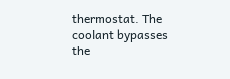thermostat. The coolant bypasses the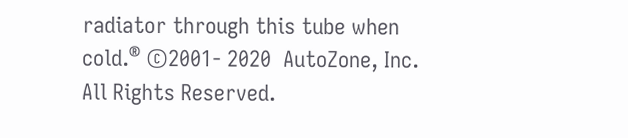radiator through this tube when cold.® ©2001- 2020  AutoZone, Inc. All Rights Reserved.